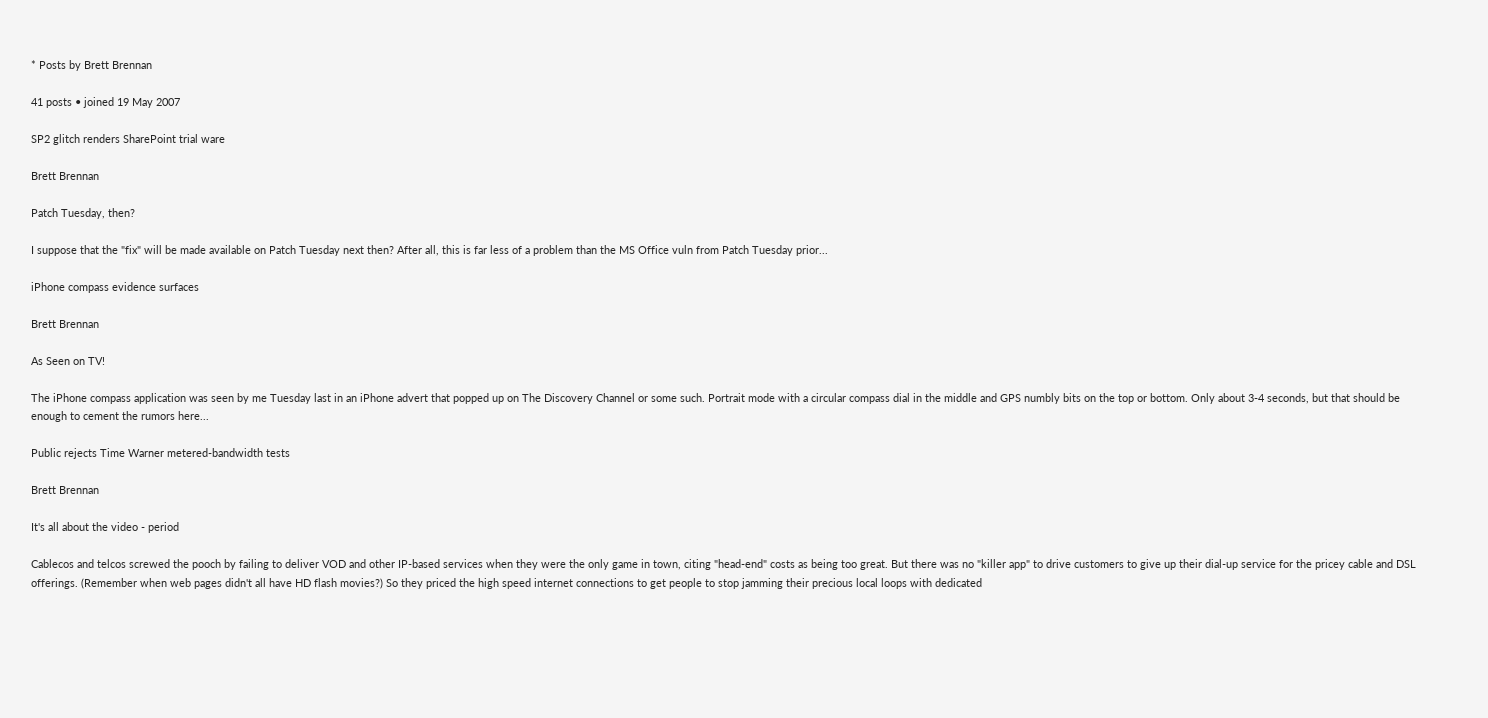* Posts by Brett Brennan

41 posts • joined 19 May 2007

SP2 glitch renders SharePoint trial ware

Brett Brennan

Patch Tuesday, then?

I suppose that the "fix" will be made available on Patch Tuesday next then? After all, this is far less of a problem than the MS Office vuln from Patch Tuesday prior...

iPhone compass evidence surfaces

Brett Brennan

As Seen on TV!

The iPhone compass application was seen by me Tuesday last in an iPhone advert that popped up on The Discovery Channel or some such. Portrait mode with a circular compass dial in the middle and GPS numbly bits on the top or bottom. Only about 3-4 seconds, but that should be enough to cement the rumors here...

Public rejects Time Warner metered-bandwidth tests

Brett Brennan

It's all about the video - period

Cablecos and telcos screwed the pooch by failing to deliver VOD and other IP-based services when they were the only game in town, citing "head-end" costs as being too great. But there was no "killer app" to drive customers to give up their dial-up service for the pricey cable and DSL offerings. (Remember when web pages didn't all have HD flash movies?) So they priced the high speed internet connections to get people to stop jamming their precious local loops with dedicated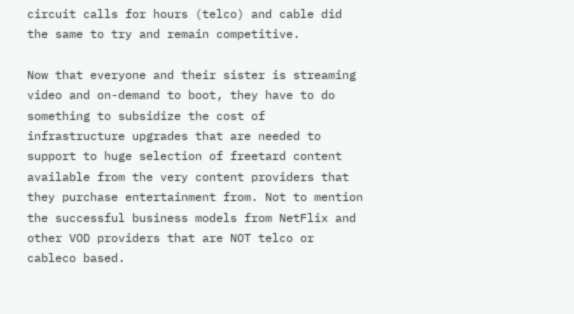circuit calls for hours (telco) and cable did the same to try and remain competitive.

Now that everyone and their sister is streaming video and on-demand to boot, they have to do something to subsidize the cost of infrastructure upgrades that are needed to support to huge selection of freetard content available from the very content providers that they purchase entertainment from. Not to mention the successful business models from NetFlix and other VOD providers that are NOT telco or cableco based.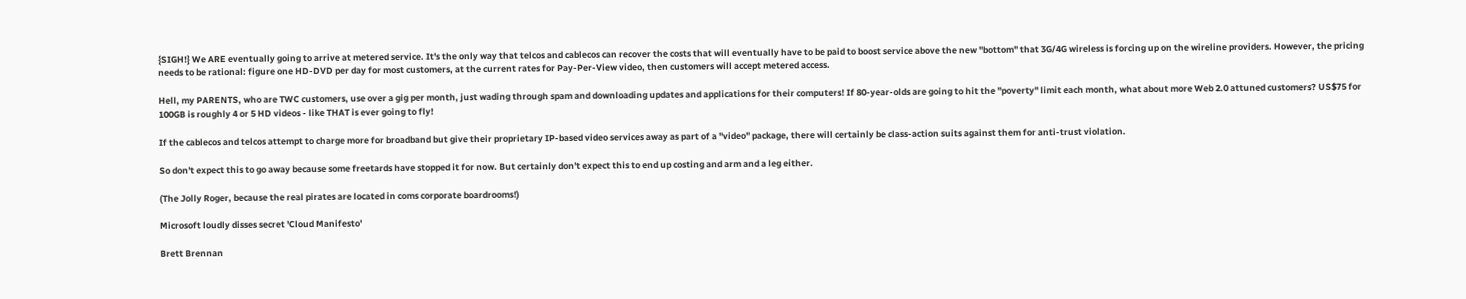{SIGH!} We ARE eventually going to arrive at metered service. It's the only way that telcos and cablecos can recover the costs that will eventually have to be paid to boost service above the new "bottom" that 3G/4G wireless is forcing up on the wireline providers. However, the pricing needs to be rational: figure one HD-DVD per day for most customers, at the current rates for Pay-Per-View video, then customers will accept metered access.

Hell, my PARENTS, who are TWC customers, use over a gig per month, just wading through spam and downloading updates and applications for their computers! If 80-year-olds are going to hit the "poverty" limit each month, what about more Web 2.0 attuned customers? US$75 for 100GB is roughly 4 or 5 HD videos - like THAT is ever going to fly!

If the cablecos and telcos attempt to charge more for broadband but give their proprietary IP-based video services away as part of a "video" package, there will certainly be class-action suits against them for anti-trust violation.

So don't expect this to go away because some freetards have stopped it for now. But certainly don't expect this to end up costing and arm and a leg either.

(The Jolly Roger, because the real pirates are located in coms corporate boardrooms!)

Microsoft loudly disses secret 'Cloud Manifesto'

Brett Brennan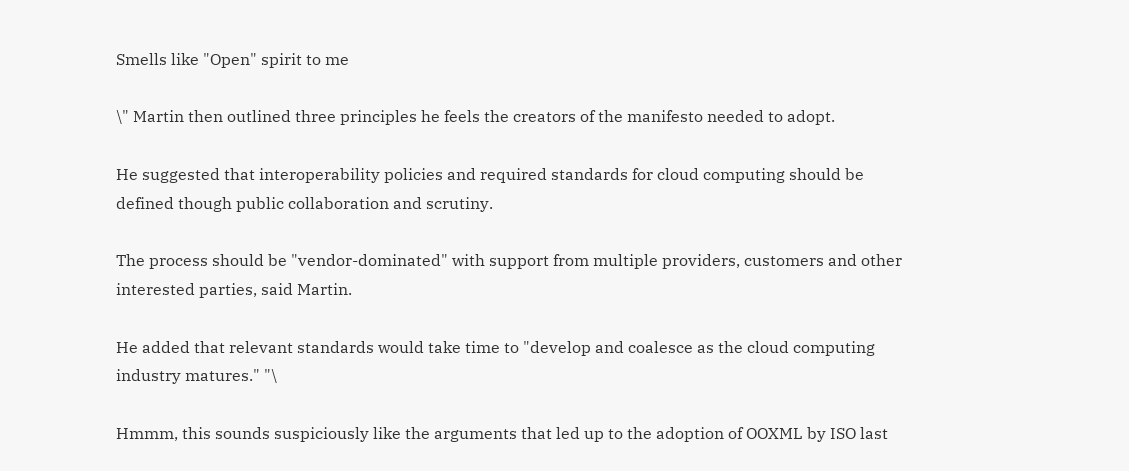Smells like "Open" spirit to me

\" Martin then outlined three principles he feels the creators of the manifesto needed to adopt.

He suggested that interoperability policies and required standards for cloud computing should be defined though public collaboration and scrutiny.

The process should be "vendor-dominated" with support from multiple providers, customers and other interested parties, said Martin.

He added that relevant standards would take time to "develop and coalesce as the cloud computing industry matures." "\

Hmmm, this sounds suspiciously like the arguments that led up to the adoption of OOXML by ISO last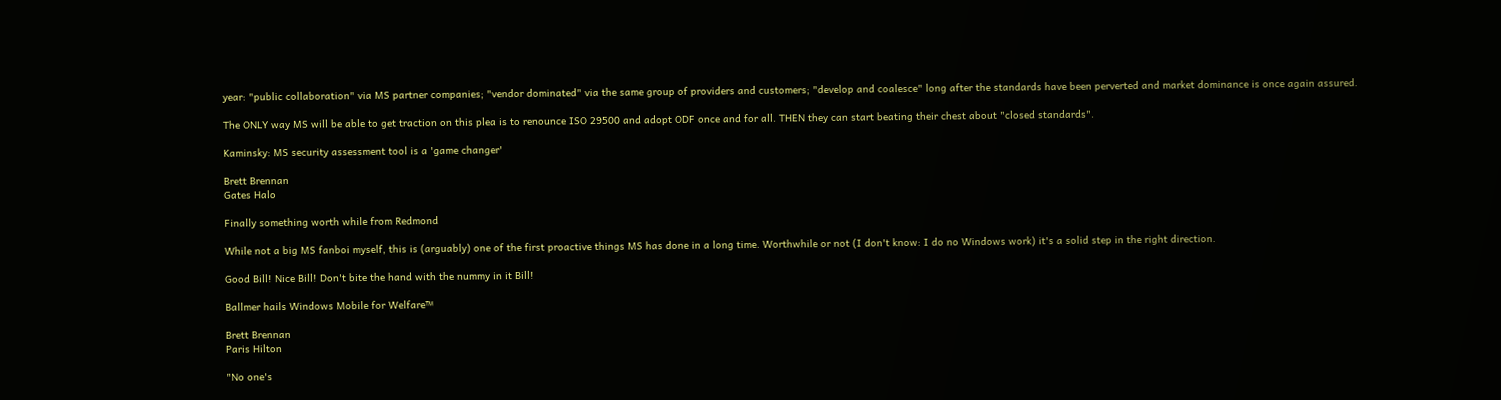year: "public collaboration" via MS partner companies; "vendor dominated" via the same group of providers and customers; "develop and coalesce" long after the standards have been perverted and market dominance is once again assured.

The ONLY way MS will be able to get traction on this plea is to renounce ISO 29500 and adopt ODF once and for all. THEN they can start beating their chest about "closed standards".

Kaminsky: MS security assessment tool is a 'game changer'

Brett Brennan
Gates Halo

Finally something worth while from Redmond

While not a big MS fanboi myself, this is (arguably) one of the first proactive things MS has done in a long time. Worthwhile or not (I don't know: I do no Windows work) it's a solid step in the right direction.

Good Bill! Nice Bill! Don't bite the hand with the nummy in it Bill!

Ballmer hails Windows Mobile for Welfare™

Brett Brennan
Paris Hilton

"No one's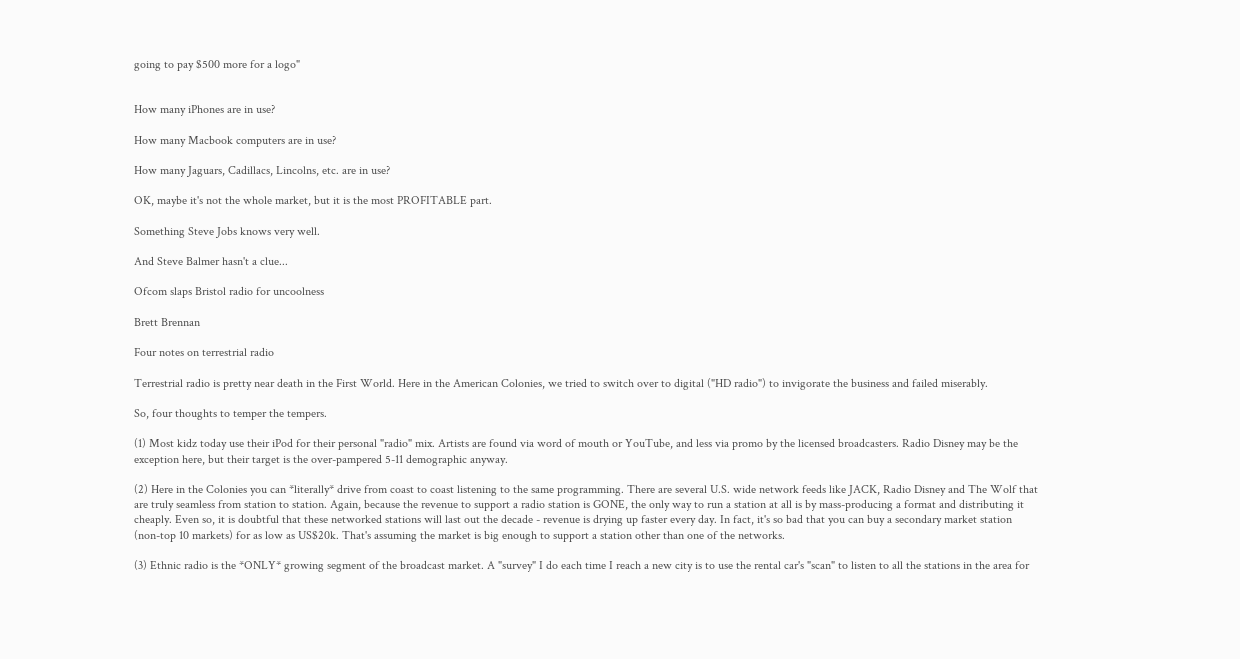going to pay $500 more for a logo"


How many iPhones are in use?

How many Macbook computers are in use?

How many Jaguars, Cadillacs, Lincolns, etc. are in use?

OK, maybe it's not the whole market, but it is the most PROFITABLE part.

Something Steve Jobs knows very well.

And Steve Balmer hasn't a clue...

Ofcom slaps Bristol radio for uncoolness

Brett Brennan

Four notes on terrestrial radio

Terrestrial radio is pretty near death in the First World. Here in the American Colonies, we tried to switch over to digital ("HD radio") to invigorate the business and failed miserably.

So, four thoughts to temper the tempers.

(1) Most kidz today use their iPod for their personal "radio" mix. Artists are found via word of mouth or YouTube, and less via promo by the licensed broadcasters. Radio Disney may be the exception here, but their target is the over-pampered 5-11 demographic anyway.

(2) Here in the Colonies you can *literally* drive from coast to coast listening to the same programming. There are several U.S. wide network feeds like JACK, Radio Disney and The Wolf that are truly seamless from station to station. Again, because the revenue to support a radio station is GONE, the only way to run a station at all is by mass-producing a format and distributing it cheaply. Even so, it is doubtful that these networked stations will last out the decade - revenue is drying up faster every day. In fact, it's so bad that you can buy a secondary market station (non-top 10 markets) for as low as US$20k. That's assuming the market is big enough to support a station other than one of the networks.

(3) Ethnic radio is the *ONLY* growing segment of the broadcast market. A "survey" I do each time I reach a new city is to use the rental car's "scan" to listen to all the stations in the area for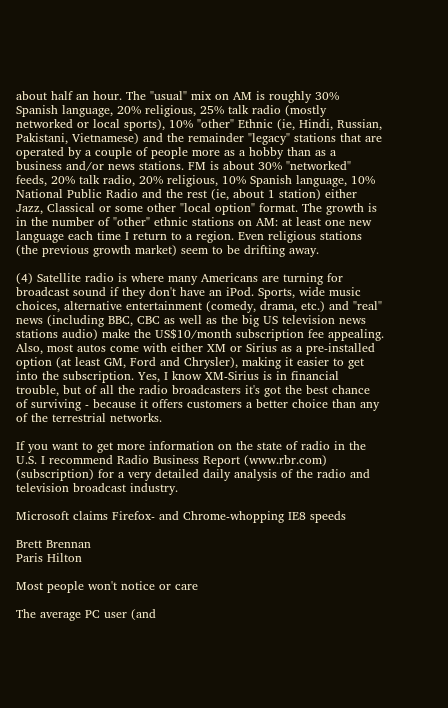about half an hour. The "usual" mix on AM is roughly 30% Spanish language, 20% religious, 25% talk radio (mostly networked or local sports), 10% "other" Ethnic (ie, Hindi, Russian, Pakistani, Vietnamese) and the remainder "legacy" stations that are operated by a couple of people more as a hobby than as a business and/or news stations. FM is about 30% "networked" feeds, 20% talk radio, 20% religious, 10% Spanish language, 10% National Public Radio and the rest (ie, about 1 station) either Jazz, Classical or some other "local option" format. The growth is in the number of "other" ethnic stations on AM: at least one new language each time I return to a region. Even religious stations (the previous growth market) seem to be drifting away.

(4) Satellite radio is where many Americans are turning for broadcast sound if they don't have an iPod. Sports, wide music choices, alternative entertainment (comedy, drama, etc.) and "real" news (including BBC, CBC as well as the big US television news stations audio) make the US$10/month subscription fee appealing. Also, most autos come with either XM or Sirius as a pre-installed option (at least GM, Ford and Chrysler), making it easier to get into the subscription. Yes, I know XM-Sirius is in financial trouble, but of all the radio broadcasters it's got the best chance of surviving - because it offers customers a better choice than any of the terrestrial networks.

If you want to get more information on the state of radio in the U.S. I recommend Radio Business Report (www.rbr.com) (subscription) for a very detailed daily analysis of the radio and television broadcast industry.

Microsoft claims Firefox- and Chrome-whopping IE8 speeds

Brett Brennan
Paris Hilton

Most people won't notice or care

The average PC user (and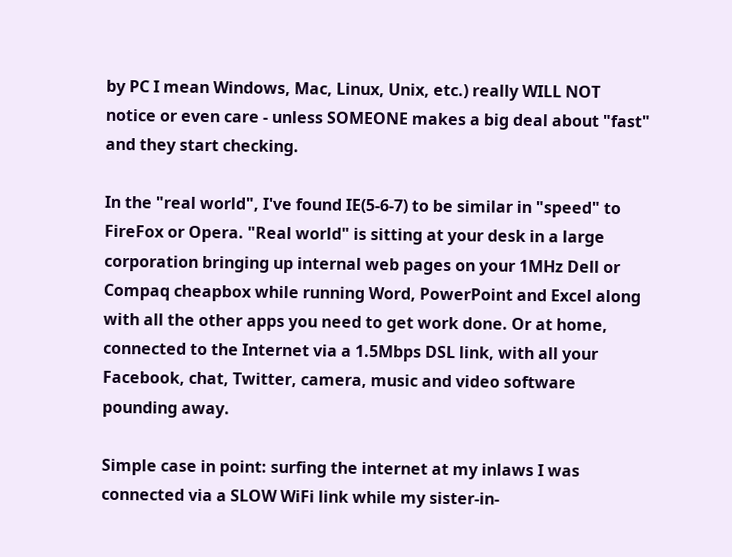by PC I mean Windows, Mac, Linux, Unix, etc.) really WILL NOT notice or even care - unless SOMEONE makes a big deal about "fast" and they start checking.

In the "real world", I've found IE(5-6-7) to be similar in "speed" to FireFox or Opera. "Real world" is sitting at your desk in a large corporation bringing up internal web pages on your 1MHz Dell or Compaq cheapbox while running Word, PowerPoint and Excel along with all the other apps you need to get work done. Or at home, connected to the Internet via a 1.5Mbps DSL link, with all your Facebook, chat, Twitter, camera, music and video software pounding away.

Simple case in point: surfing the internet at my inlaws I was connected via a SLOW WiFi link while my sister-in-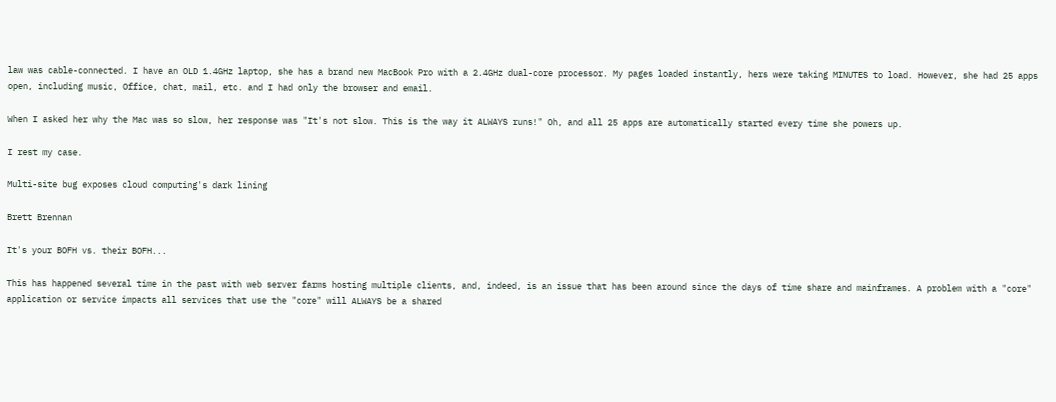law was cable-connected. I have an OLD 1.4GHz laptop, she has a brand new MacBook Pro with a 2.4GHz dual-core processor. My pages loaded instantly, hers were taking MINUTES to load. However, she had 25 apps open, including music, Office, chat, mail, etc. and I had only the browser and email.

When I asked her why the Mac was so slow, her response was "It's not slow. This is the way it ALWAYS runs!" Oh, and all 25 apps are automatically started every time she powers up.

I rest my case.

Multi-site bug exposes cloud computing's dark lining

Brett Brennan

It's your BOFH vs. their BOFH...

This has happened several time in the past with web server farms hosting multiple clients, and, indeed, is an issue that has been around since the days of time share and mainframes. A problem with a "core" application or service impacts all services that use the "core" will ALWAYS be a shared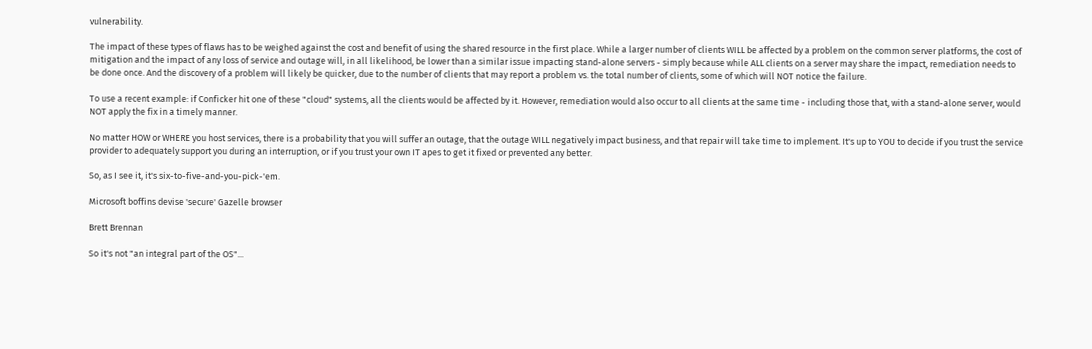vulnerability.

The impact of these types of flaws has to be weighed against the cost and benefit of using the shared resource in the first place. While a larger number of clients WILL be affected by a problem on the common server platforms, the cost of mitigation and the impact of any loss of service and outage will, in all likelihood, be lower than a similar issue impacting stand-alone servers - simply because while ALL clients on a server may share the impact, remediation needs to be done once. And the discovery of a problem will likely be quicker, due to the number of clients that may report a problem vs. the total number of clients, some of which will NOT notice the failure.

To use a recent example: if Conficker hit one of these "cloud" systems, all the clients would be affected by it. However, remediation would also occur to all clients at the same time - including those that, with a stand-alone server, would NOT apply the fix in a timely manner.

No matter HOW or WHERE you host services, there is a probability that you will suffer an outage, that the outage WILL negatively impact business, and that repair will take time to implement. It's up to YOU to decide if you trust the service provider to adequately support you during an interruption, or if you trust your own IT apes to get it fixed or prevented any better.

So, as I see it, it's six-to-five-and-you-pick-'em.

Microsoft boffins devise 'secure' Gazelle browser

Brett Brennan

So it's not "an integral part of the OS"...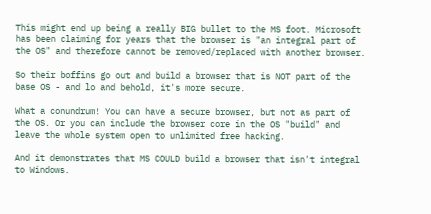This might end up being a really BIG bullet to the MS foot. Microsoft has been claiming for years that the browser is "an integral part of the OS" and therefore cannot be removed/replaced with another browser.

So their boffins go out and build a browser that is NOT part of the base OS - and lo and behold, it's more secure.

What a conundrum! You can have a secure browser, but not as part of the OS. Or you can include the browser core in the OS "build" and leave the whole system open to unlimited free hacking.

And it demonstrates that MS COULD build a browser that isn't integral to Windows.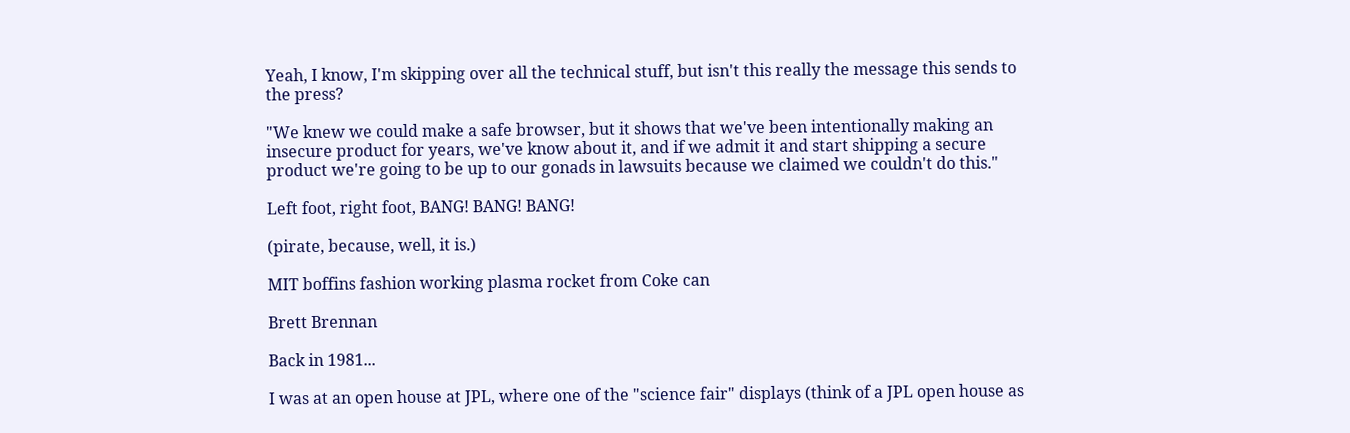Yeah, I know, I'm skipping over all the technical stuff, but isn't this really the message this sends to the press?

"We knew we could make a safe browser, but it shows that we've been intentionally making an insecure product for years, we've know about it, and if we admit it and start shipping a secure product we're going to be up to our gonads in lawsuits because we claimed we couldn't do this."

Left foot, right foot, BANG! BANG! BANG!

(pirate, because, well, it is.)

MIT boffins fashion working plasma rocket from Coke can

Brett Brennan

Back in 1981...

I was at an open house at JPL, where one of the "science fair" displays (think of a JPL open house as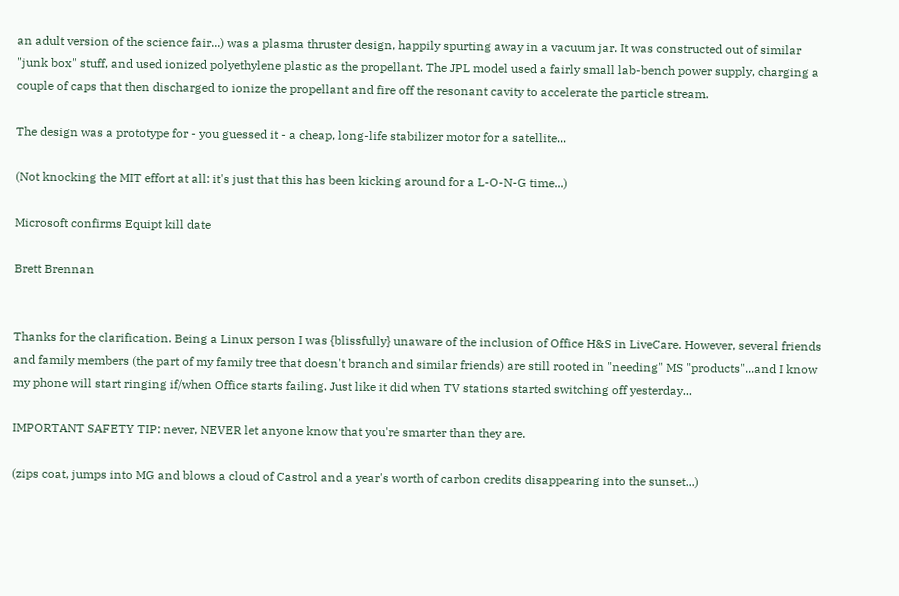an adult version of the science fair...) was a plasma thruster design, happily spurting away in a vacuum jar. It was constructed out of similar "junk box" stuff, and used ionized polyethylene plastic as the propellant. The JPL model used a fairly small lab-bench power supply, charging a couple of caps that then discharged to ionize the propellant and fire off the resonant cavity to accelerate the particle stream.

The design was a prototype for - you guessed it - a cheap, long-life stabilizer motor for a satellite...

(Not knocking the MIT effort at all: it's just that this has been kicking around for a L-O-N-G time...)

Microsoft confirms Equipt kill date

Brett Brennan


Thanks for the clarification. Being a Linux person I was {blissfully} unaware of the inclusion of Office H&S in LiveCare. However, several friends and family members (the part of my family tree that doesn't branch and similar friends) are still rooted in "needing" MS "products"...and I know my phone will start ringing if/when Office starts failing. Just like it did when TV stations started switching off yesterday...

IMPORTANT SAFETY TIP: never, NEVER let anyone know that you're smarter than they are.

(zips coat, jumps into MG and blows a cloud of Castrol and a year's worth of carbon credits disappearing into the sunset...)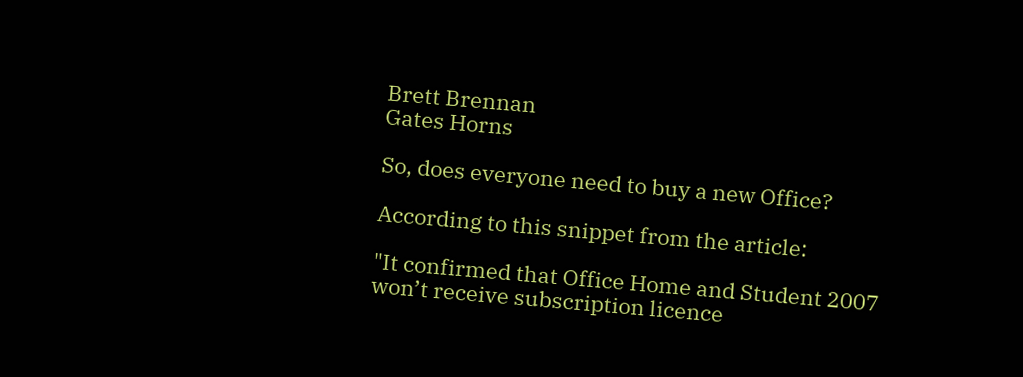Brett Brennan
Gates Horns

So, does everyone need to buy a new Office?

According to this snippet from the article:

"It confirmed that Office Home and Student 2007 won’t receive subscription licence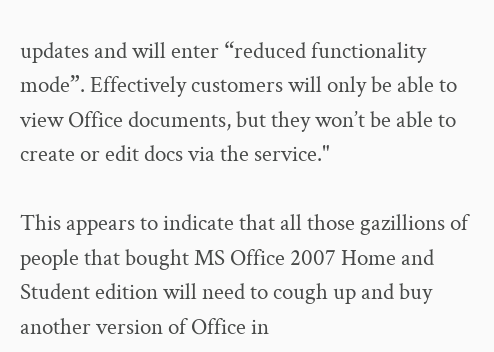updates and will enter “reduced functionality mode”. Effectively customers will only be able to view Office documents, but they won’t be able to create or edit docs via the service."

This appears to indicate that all those gazillions of people that bought MS Office 2007 Home and Student edition will need to cough up and buy another version of Office in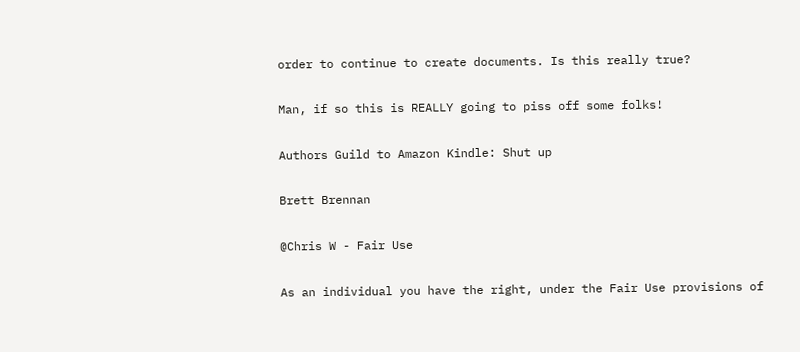order to continue to create documents. Is this really true?

Man, if so this is REALLY going to piss off some folks!

Authors Guild to Amazon Kindle: Shut up

Brett Brennan

@Chris W - Fair Use

As an individual you have the right, under the Fair Use provisions of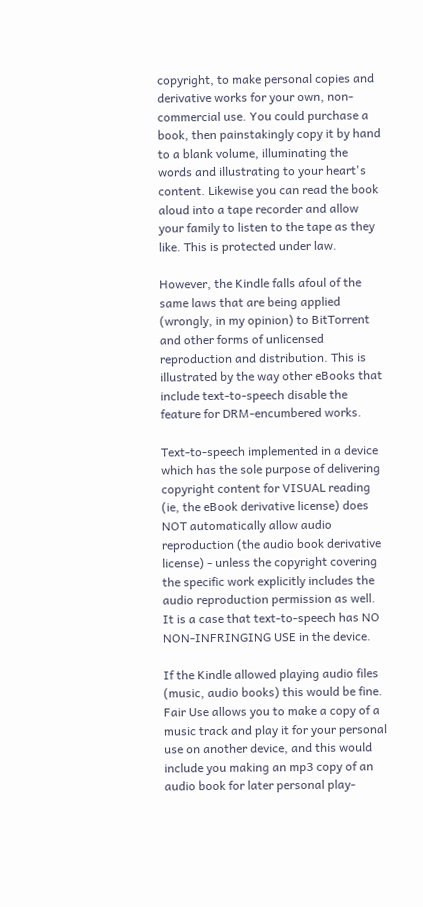copyright, to make personal copies and derivative works for your own, non-commercial use. You could purchase a book, then painstakingly copy it by hand to a blank volume, illuminating the words and illustrating to your heart's content. Likewise you can read the book aloud into a tape recorder and allow your family to listen to the tape as they like. This is protected under law.

However, the Kindle falls afoul of the same laws that are being applied (wrongly, in my opinion) to BitTorrent and other forms of unlicensed reproduction and distribution. This is illustrated by the way other eBooks that include text-to-speech disable the feature for DRM-encumbered works.

Text-to-speech implemented in a device which has the sole purpose of delivering copyright content for VISUAL reading (ie, the eBook derivative license) does NOT automatically allow audio reproduction (the audio book derivative license) - unless the copyright covering the specific work explicitly includes the audio reproduction permission as well. It is a case that text-to-speech has NO NON-INFRINGING USE in the device.

If the Kindle allowed playing audio files (music, audio books) this would be fine. Fair Use allows you to make a copy of a music track and play it for your personal use on another device, and this would include you making an mp3 copy of an audio book for later personal play-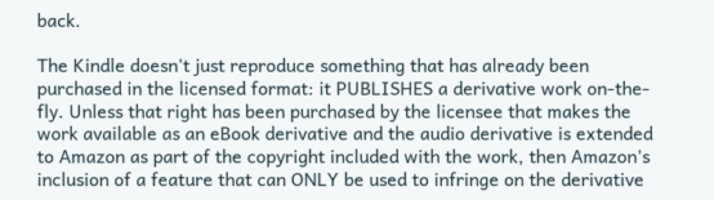back.

The Kindle doesn't just reproduce something that has already been purchased in the licensed format: it PUBLISHES a derivative work on-the-fly. Unless that right has been purchased by the licensee that makes the work available as an eBook derivative and the audio derivative is extended to Amazon as part of the copyright included with the work, then Amazon's inclusion of a feature that can ONLY be used to infringe on the derivative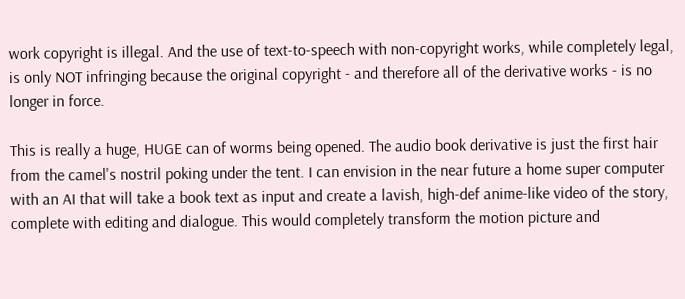work copyright is illegal. And the use of text-to-speech with non-copyright works, while completely legal, is only NOT infringing because the original copyright - and therefore all of the derivative works - is no longer in force.

This is really a huge, HUGE can of worms being opened. The audio book derivative is just the first hair from the camel's nostril poking under the tent. I can envision in the near future a home super computer with an AI that will take a book text as input and create a lavish, high-def anime-like video of the story, complete with editing and dialogue. This would completely transform the motion picture and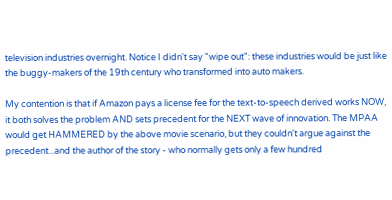television industries overnight. Notice I didn't say "wipe out": these industries would be just like the buggy-makers of the 19th century who transformed into auto makers.

My contention is that if Amazon pays a license fee for the text-to-speech derived works NOW, it both solves the problem AND sets precedent for the NEXT wave of innovation. The MPAA would get HAMMERED by the above movie scenario, but they couldn't argue against the precedent...and the author of the story - who normally gets only a few hundred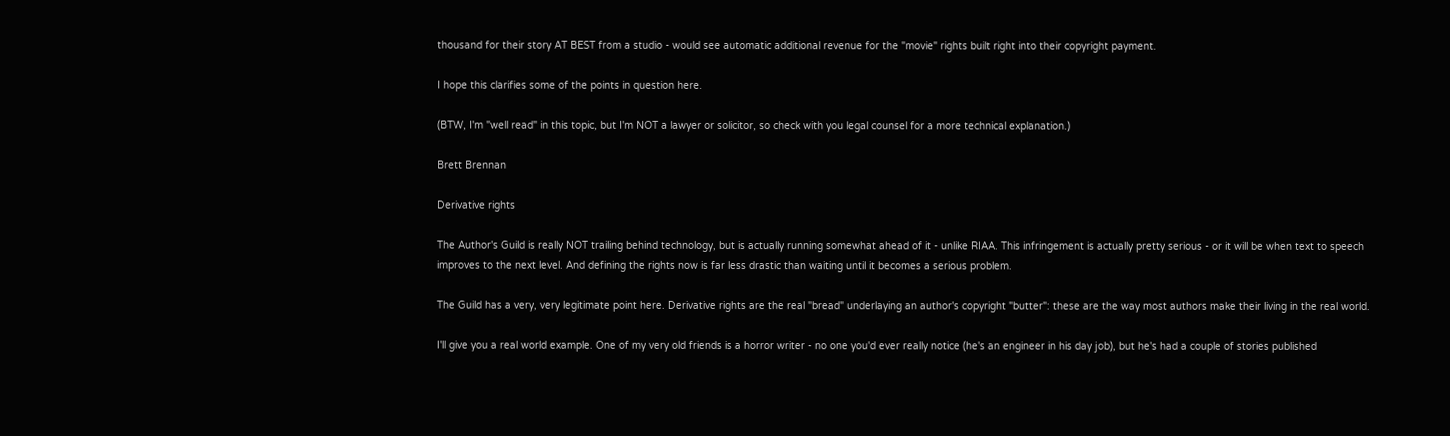thousand for their story AT BEST from a studio - would see automatic additional revenue for the "movie" rights built right into their copyright payment.

I hope this clarifies some of the points in question here.

(BTW, I'm "well read" in this topic, but I'm NOT a lawyer or solicitor, so check with you legal counsel for a more technical explanation.)

Brett Brennan

Derivative rights

The Author's Guild is really NOT trailing behind technology, but is actually running somewhat ahead of it - unlike RIAA. This infringement is actually pretty serious - or it will be when text to speech improves to the next level. And defining the rights now is far less drastic than waiting until it becomes a serious problem.

The Guild has a very, very legitimate point here. Derivative rights are the real "bread" underlaying an author's copyright "butter": these are the way most authors make their living in the real world.

I'll give you a real world example. One of my very old friends is a horror writer - no one you'd ever really notice (he's an engineer in his day job), but he's had a couple of stories published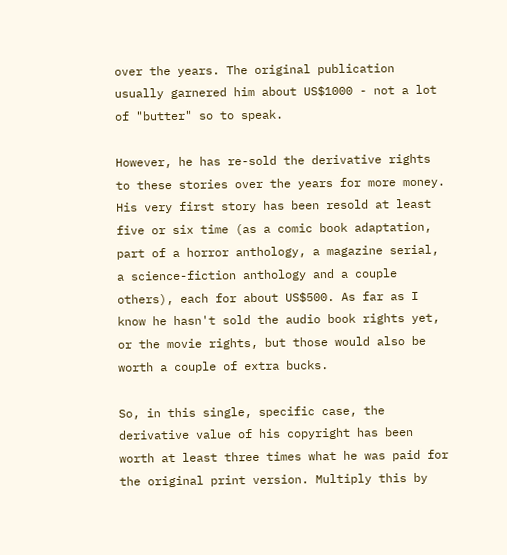over the years. The original publication usually garnered him about US$1000 - not a lot of "butter" so to speak.

However, he has re-sold the derivative rights to these stories over the years for more money. His very first story has been resold at least five or six time (as a comic book adaptation, part of a horror anthology, a magazine serial, a science-fiction anthology and a couple others), each for about US$500. As far as I know he hasn't sold the audio book rights yet, or the movie rights, but those would also be worth a couple of extra bucks.

So, in this single, specific case, the derivative value of his copyright has been worth at least three times what he was paid for the original print version. Multiply this by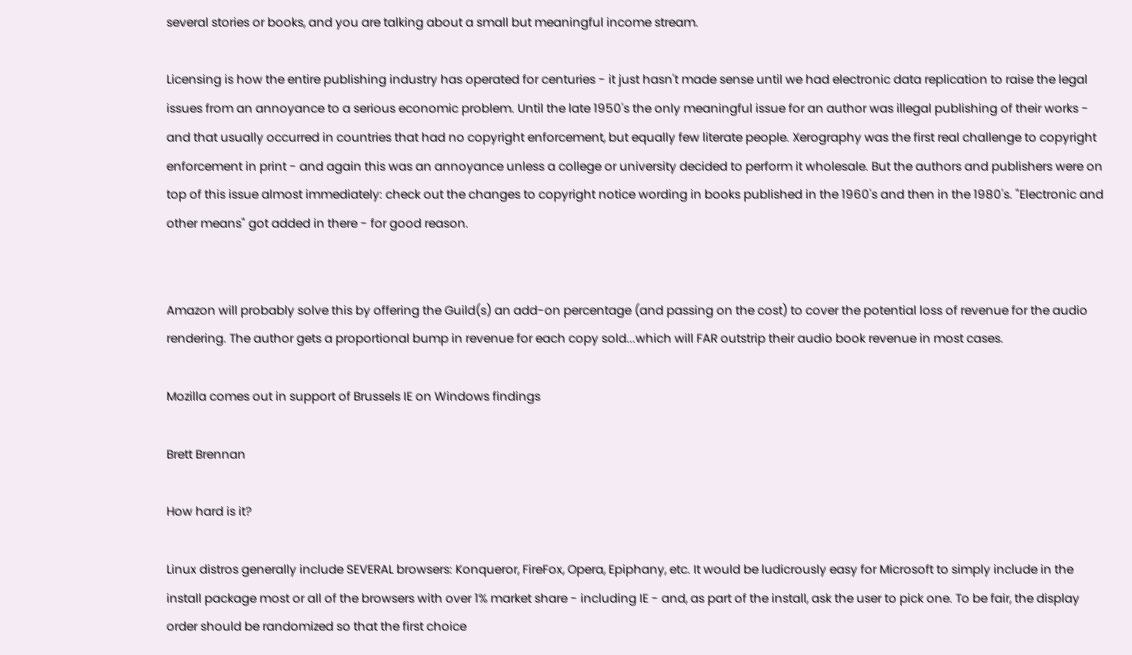several stories or books, and you are talking about a small but meaningful income stream.

Licensing is how the entire publishing industry has operated for centuries - it just hasn't made sense until we had electronic data replication to raise the legal issues from an annoyance to a serious economic problem. Until the late 1950's the only meaningful issue for an author was illegal publishing of their works - and that usually occurred in countries that had no copyright enforcement, but equally few literate people. Xerography was the first real challenge to copyright enforcement in print - and again this was an annoyance unless a college or university decided to perform it wholesale. But the authors and publishers were on top of this issue almost immediately: check out the changes to copyright notice wording in books published in the 1960's and then in the 1980's. "Electronic and other means" got added in there - for good reason.


Amazon will probably solve this by offering the Guild(s) an add-on percentage (and passing on the cost) to cover the potential loss of revenue for the audio rendering. The author gets a proportional bump in revenue for each copy sold...which will FAR outstrip their audio book revenue in most cases.

Mozilla comes out in support of Brussels IE on Windows findings

Brett Brennan

How hard is it?

Linux distros generally include SEVERAL browsers: Konqueror, FireFox, Opera, Epiphany, etc. It would be ludicrously easy for Microsoft to simply include in the install package most or all of the browsers with over 1% market share - including IE - and, as part of the install, ask the user to pick one. To be fair, the display order should be randomized so that the first choice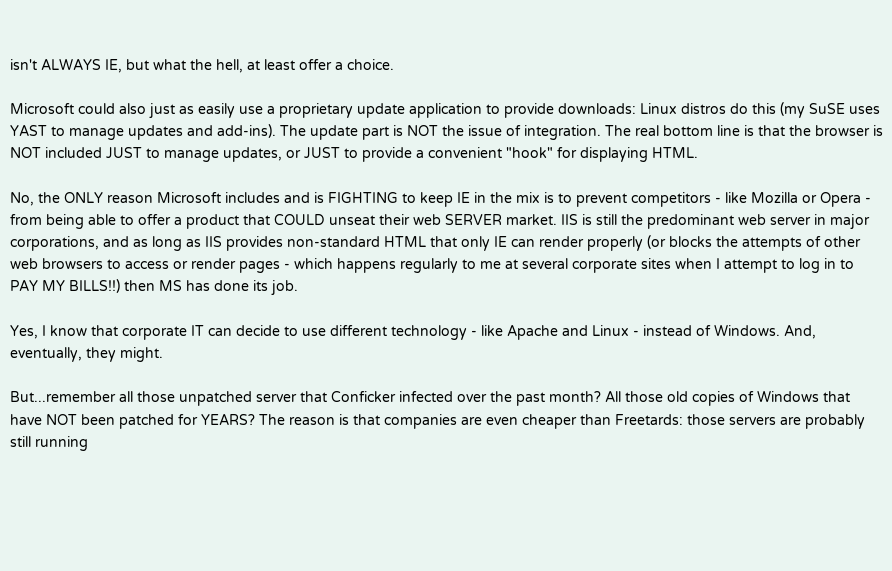isn't ALWAYS IE, but what the hell, at least offer a choice.

Microsoft could also just as easily use a proprietary update application to provide downloads: Linux distros do this (my SuSE uses YAST to manage updates and add-ins). The update part is NOT the issue of integration. The real bottom line is that the browser is NOT included JUST to manage updates, or JUST to provide a convenient "hook" for displaying HTML.

No, the ONLY reason Microsoft includes and is FIGHTING to keep IE in the mix is to prevent competitors - like Mozilla or Opera - from being able to offer a product that COULD unseat their web SERVER market. IIS is still the predominant web server in major corporations, and as long as IIS provides non-standard HTML that only IE can render properly (or blocks the attempts of other web browsers to access or render pages - which happens regularly to me at several corporate sites when I attempt to log in to PAY MY BILLS!!) then MS has done its job.

Yes, I know that corporate IT can decide to use different technology - like Apache and Linux - instead of Windows. And, eventually, they might.

But...remember all those unpatched server that Conficker infected over the past month? All those old copies of Windows that have NOT been patched for YEARS? The reason is that companies are even cheaper than Freetards: those servers are probably still running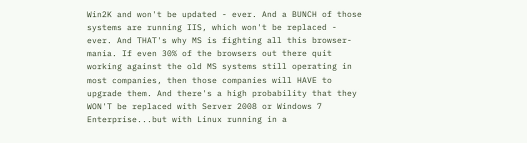Win2K and won't be updated - ever. And a BUNCH of those systems are running IIS, which won't be replaced - ever. And THAT's why MS is fighting all this browser-mania. If even 30% of the browsers out there quit working against the old MS systems still operating in most companies, then those companies will HAVE to upgrade them. And there's a high probability that they WON'T be replaced with Server 2008 or Windows 7 Enterprise...but with Linux running in a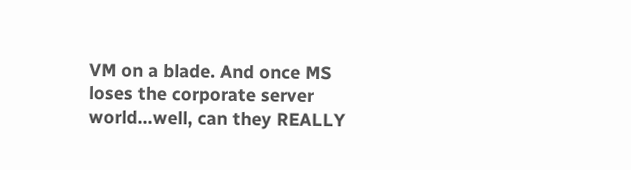VM on a blade. And once MS loses the corporate server world...well, can they REALLY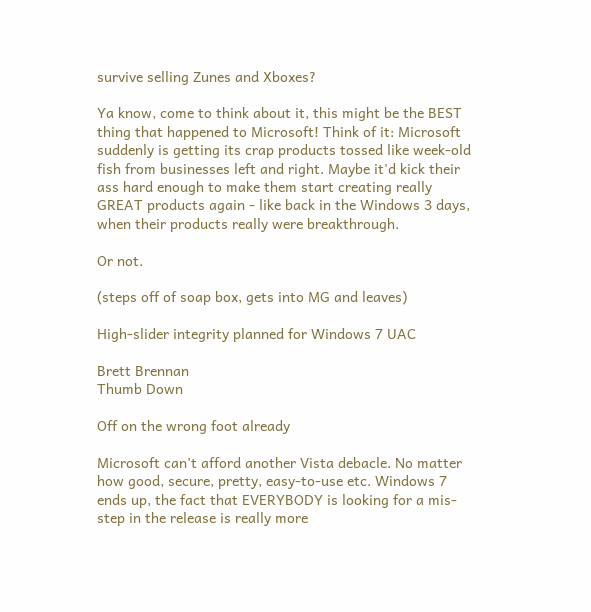survive selling Zunes and Xboxes?

Ya know, come to think about it, this might be the BEST thing that happened to Microsoft! Think of it: Microsoft suddenly is getting its crap products tossed like week-old fish from businesses left and right. Maybe it'd kick their ass hard enough to make them start creating really GREAT products again - like back in the Windows 3 days, when their products really were breakthrough.

Or not.

(steps off of soap box, gets into MG and leaves)

High-slider integrity planned for Windows 7 UAC

Brett Brennan
Thumb Down

Off on the wrong foot already

Microsoft can't afford another Vista debacle. No matter how good, secure, pretty, easy-to-use etc. Windows 7 ends up, the fact that EVERYBODY is looking for a mis-step in the release is really more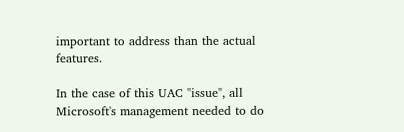important to address than the actual features.

In the case of this UAC "issue", all Microsoft's management needed to do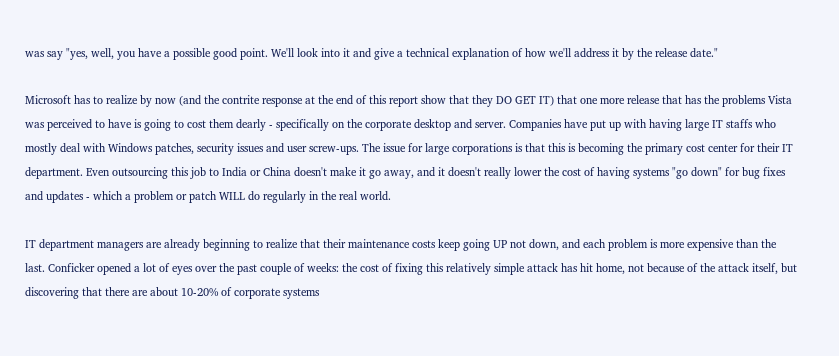was say "yes, well, you have a possible good point. We'll look into it and give a technical explanation of how we'll address it by the release date."

Microsoft has to realize by now (and the contrite response at the end of this report show that they DO GET IT) that one more release that has the problems Vista was perceived to have is going to cost them dearly - specifically on the corporate desktop and server. Companies have put up with having large IT staffs who mostly deal with Windows patches, security issues and user screw-ups. The issue for large corporations is that this is becoming the primary cost center for their IT department. Even outsourcing this job to India or China doesn't make it go away, and it doesn't really lower the cost of having systems "go down" for bug fixes and updates - which a problem or patch WILL do regularly in the real world.

IT department managers are already beginning to realize that their maintenance costs keep going UP not down, and each problem is more expensive than the last. Conficker opened a lot of eyes over the past couple of weeks: the cost of fixing this relatively simple attack has hit home, not because of the attack itself, but discovering that there are about 10-20% of corporate systems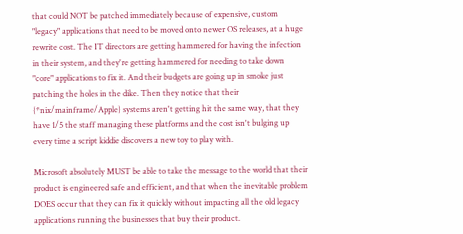that could NOT be patched immediately because of expensive, custom "legacy" applications that need to be moved onto newer OS releases, at a huge rewrite cost. The IT directors are getting hammered for having the infection in their system, and they're getting hammered for needing to take down "core" applications to fix it. And their budgets are going up in smoke just patching the holes in the dike. Then they notice that their {*nix/mainframe/Apple} systems aren't getting hit the same way, that they have 1/5 the staff managing these platforms and the cost isn't bulging up every time a script kiddie discovers a new toy to play with.

Microsoft absolutely MUST be able to take the message to the world that their product is engineered safe and efficient, and that when the inevitable problem DOES occur that they can fix it quickly without impacting all the old legacy applications running the businesses that buy their product.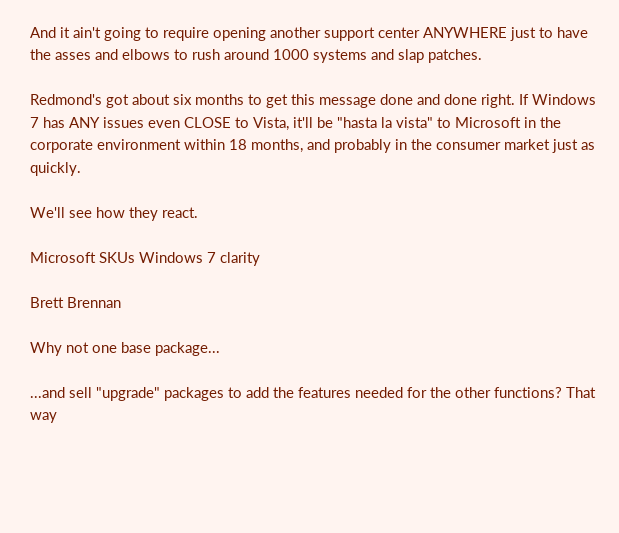And it ain't going to require opening another support center ANYWHERE just to have the asses and elbows to rush around 1000 systems and slap patches.

Redmond's got about six months to get this message done and done right. If Windows 7 has ANY issues even CLOSE to Vista, it'll be "hasta la vista" to Microsoft in the corporate environment within 18 months, and probably in the consumer market just as quickly.

We'll see how they react.

Microsoft SKUs Windows 7 clarity

Brett Brennan

Why not one base package...

...and sell "upgrade" packages to add the features needed for the other functions? That way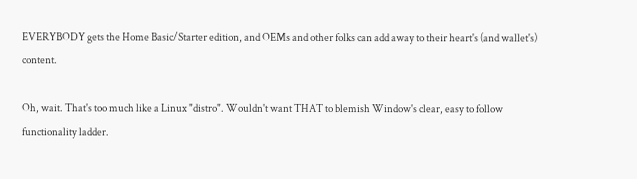EVERYBODY gets the Home Basic/Starter edition, and OEMs and other folks can add away to their heart's (and wallet's) content.

Oh, wait. That's too much like a Linux "distro". Wouldn't want THAT to blemish Window's clear, easy to follow functionality ladder.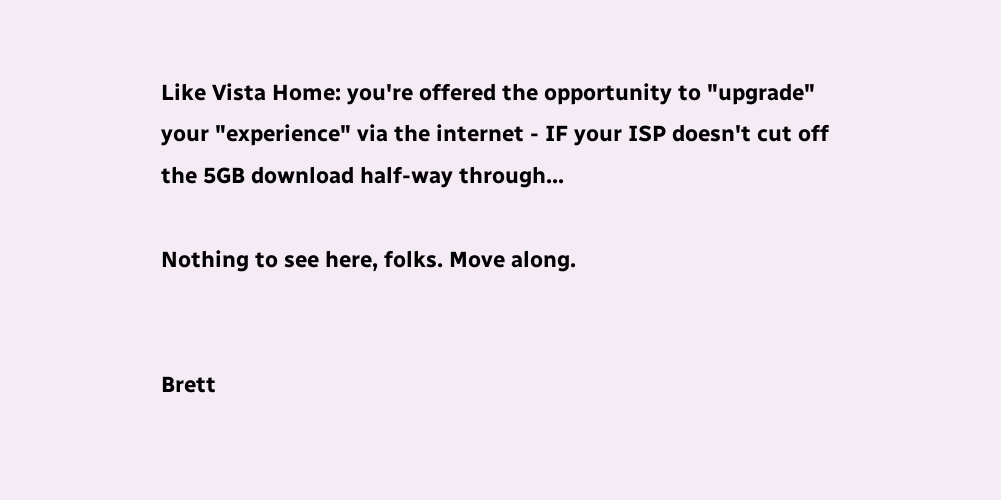Like Vista Home: you're offered the opportunity to "upgrade" your "experience" via the internet - IF your ISP doesn't cut off the 5GB download half-way through...

Nothing to see here, folks. Move along.


Brett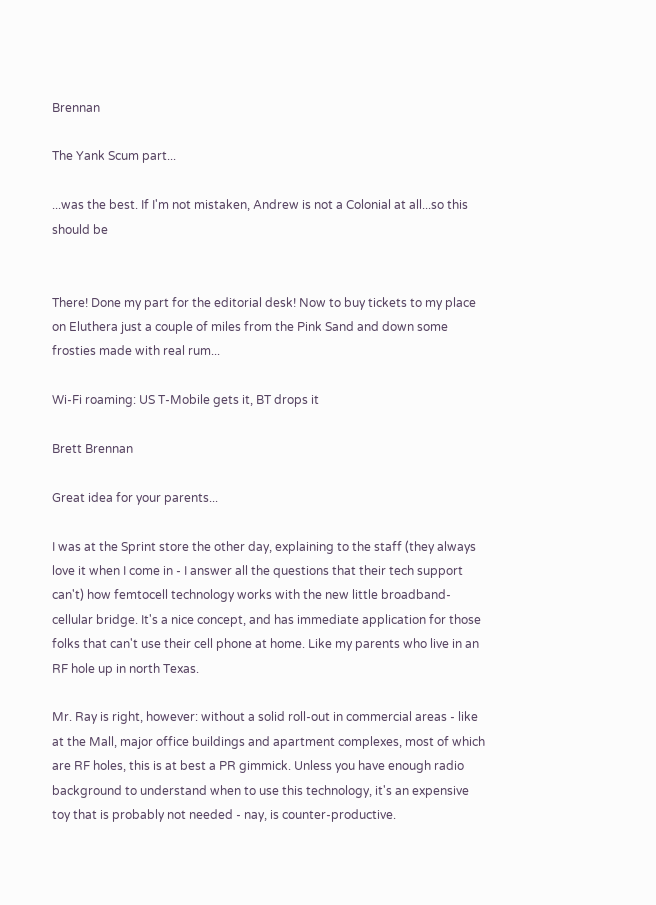Brennan

The Yank Scum part...

...was the best. If I'm not mistaken, Andrew is not a Colonial at all...so this should be


There! Done my part for the editorial desk! Now to buy tickets to my place on Eluthera just a couple of miles from the Pink Sand and down some frosties made with real rum...

Wi-Fi roaming: US T-Mobile gets it, BT drops it

Brett Brennan

Great idea for your parents...

I was at the Sprint store the other day, explaining to the staff (they always love it when I come in - I answer all the questions that their tech support can't) how femtocell technology works with the new little broadband-cellular bridge. It's a nice concept, and has immediate application for those folks that can't use their cell phone at home. Like my parents who live in an RF hole up in north Texas.

Mr. Ray is right, however: without a solid roll-out in commercial areas - like at the Mall, major office buildings and apartment complexes, most of which are RF holes, this is at best a PR gimmick. Unless you have enough radio background to understand when to use this technology, it's an expensive toy that is probably not needed - nay, is counter-productive.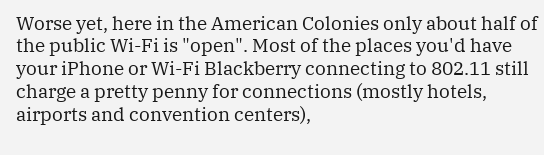Worse yet, here in the American Colonies only about half of the public Wi-Fi is "open". Most of the places you'd have your iPhone or Wi-Fi Blackberry connecting to 802.11 still charge a pretty penny for connections (mostly hotels, airports and convention centers),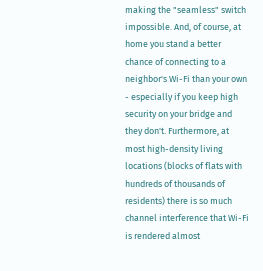making the "seamless" switch impossible. And, of course, at home you stand a better chance of connecting to a neighbor's Wi-Fi than your own - especially if you keep high security on your bridge and they don't. Furthermore, at most high-density living locations (blocks of flats with hundreds of thousands of residents) there is so much channel interference that Wi-Fi is rendered almost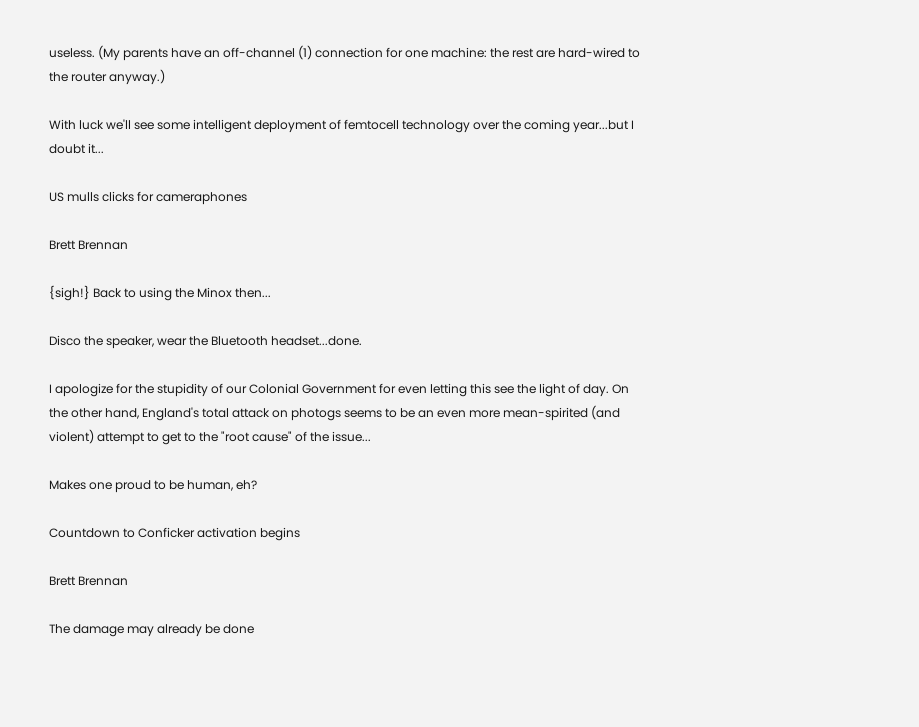useless. (My parents have an off-channel (1) connection for one machine: the rest are hard-wired to the router anyway.)

With luck we'll see some intelligent deployment of femtocell technology over the coming year...but I doubt it...

US mulls clicks for cameraphones

Brett Brennan

{sigh!} Back to using the Minox then...

Disco the speaker, wear the Bluetooth headset...done.

I apologize for the stupidity of our Colonial Government for even letting this see the light of day. On the other hand, England's total attack on photogs seems to be an even more mean-spirited (and violent) attempt to get to the "root cause" of the issue...

Makes one proud to be human, eh?

Countdown to Conficker activation begins

Brett Brennan

The damage may already be done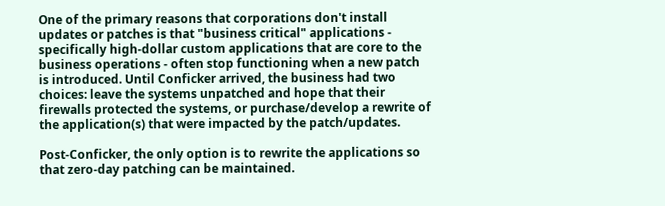One of the primary reasons that corporations don't install updates or patches is that "business critical" applications - specifically high-dollar custom applications that are core to the business operations - often stop functioning when a new patch is introduced. Until Conficker arrived, the business had two choices: leave the systems unpatched and hope that their firewalls protected the systems, or purchase/develop a rewrite of the application(s) that were impacted by the patch/updates.

Post-Conficker, the only option is to rewrite the applications so that zero-day patching can be maintained.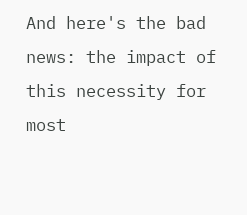And here's the bad news: the impact of this necessity for most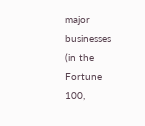major businesses (in the Fortune 100,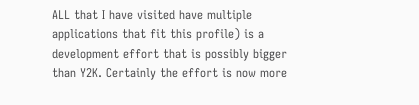ALL that I have visited have multiple applications that fit this profile) is a development effort that is possibly bigger than Y2K. Certainly the effort is now more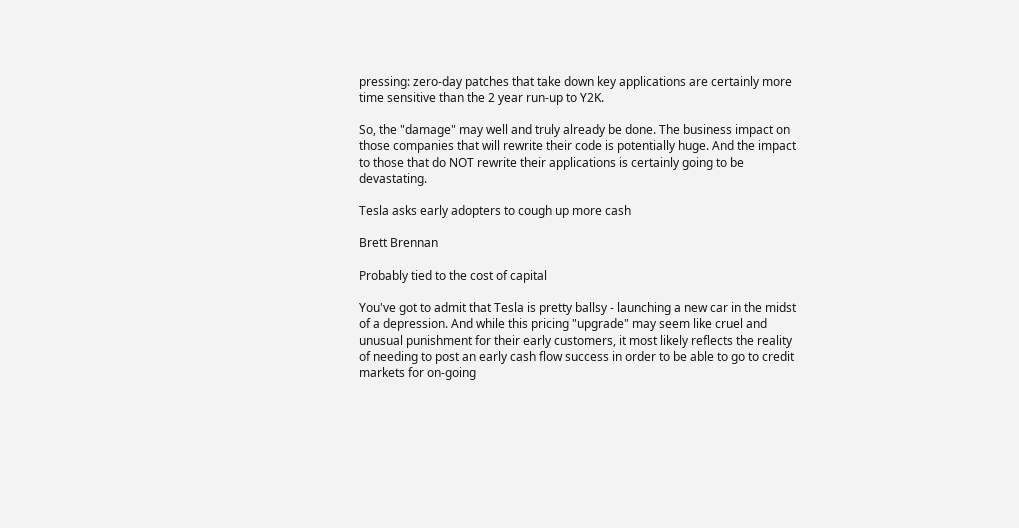pressing: zero-day patches that take down key applications are certainly more time sensitive than the 2 year run-up to Y2K.

So, the "damage" may well and truly already be done. The business impact on those companies that will rewrite their code is potentially huge. And the impact to those that do NOT rewrite their applications is certainly going to be devastating.

Tesla asks early adopters to cough up more cash

Brett Brennan

Probably tied to the cost of capital

You've got to admit that Tesla is pretty ballsy - launching a new car in the midst of a depression. And while this pricing "upgrade" may seem like cruel and unusual punishment for their early customers, it most likely reflects the reality of needing to post an early cash flow success in order to be able to go to credit markets for on-going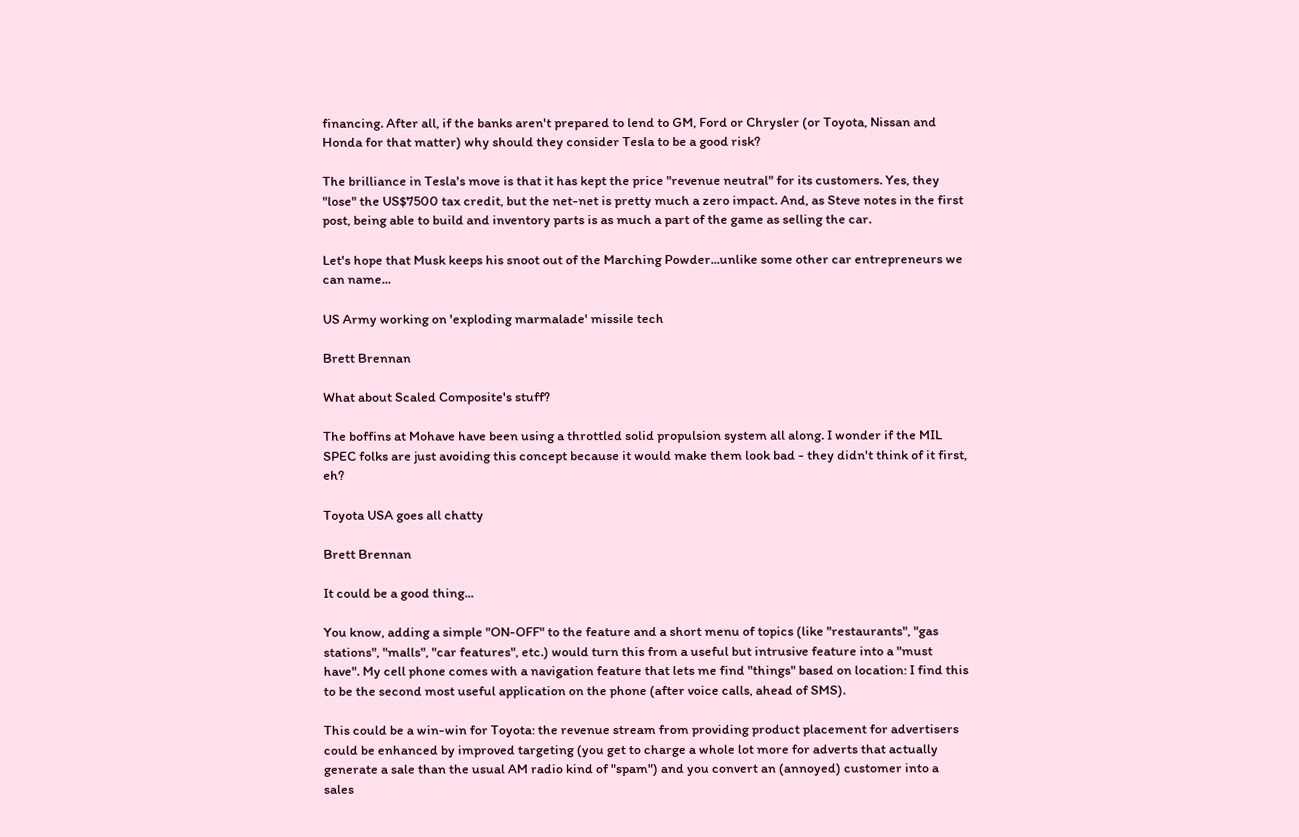financing. After all, if the banks aren't prepared to lend to GM, Ford or Chrysler (or Toyota, Nissan and Honda for that matter) why should they consider Tesla to be a good risk?

The brilliance in Tesla's move is that it has kept the price "revenue neutral" for its customers. Yes, they "lose" the US$7500 tax credit, but the net-net is pretty much a zero impact. And, as Steve notes in the first post, being able to build and inventory parts is as much a part of the game as selling the car.

Let's hope that Musk keeps his snoot out of the Marching Powder...unlike some other car entrepreneurs we can name...

US Army working on 'exploding marmalade' missile tech

Brett Brennan

What about Scaled Composite's stuff?

The boffins at Mohave have been using a throttled solid propulsion system all along. I wonder if the MIL SPEC folks are just avoiding this concept because it would make them look bad - they didn't think of it first, eh?

Toyota USA goes all chatty

Brett Brennan

It could be a good thing...

You know, adding a simple "ON-OFF" to the feature and a short menu of topics (like "restaurants", "gas stations", "malls", "car features", etc.) would turn this from a useful but intrusive feature into a "must have". My cell phone comes with a navigation feature that lets me find "things" based on location: I find this to be the second most useful application on the phone (after voice calls, ahead of SMS).

This could be a win-win for Toyota: the revenue stream from providing product placement for advertisers could be enhanced by improved targeting (you get to charge a whole lot more for adverts that actually generate a sale than the usual AM radio kind of "spam") and you convert an (annoyed) customer into a sales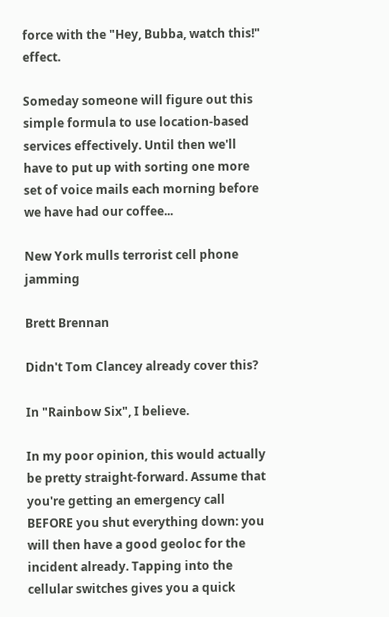force with the "Hey, Bubba, watch this!" effect.

Someday someone will figure out this simple formula to use location-based services effectively. Until then we'll have to put up with sorting one more set of voice mails each morning before we have had our coffee...

New York mulls terrorist cell phone jamming

Brett Brennan

Didn't Tom Clancey already cover this?

In "Rainbow Six", I believe.

In my poor opinion, this would actually be pretty straight-forward. Assume that you're getting an emergency call BEFORE you shut everything down: you will then have a good geoloc for the incident already. Tapping into the cellular switches gives you a quick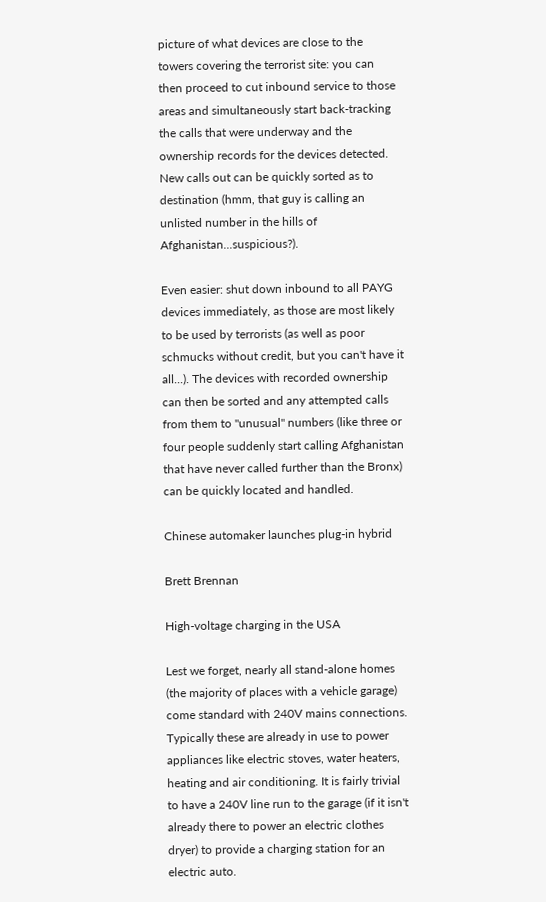picture of what devices are close to the towers covering the terrorist site: you can then proceed to cut inbound service to those areas and simultaneously start back-tracking the calls that were underway and the ownership records for the devices detected. New calls out can be quickly sorted as to destination (hmm, that guy is calling an unlisted number in the hills of Afghanistan...suspicious?).

Even easier: shut down inbound to all PAYG devices immediately, as those are most likely to be used by terrorists (as well as poor schmucks without credit, but you can't have it all...). The devices with recorded ownership can then be sorted and any attempted calls from them to "unusual" numbers (like three or four people suddenly start calling Afghanistan that have never called further than the Bronx) can be quickly located and handled.

Chinese automaker launches plug-in hybrid

Brett Brennan

High-voltage charging in the USA

Lest we forget, nearly all stand-alone homes (the majority of places with a vehicle garage) come standard with 240V mains connections. Typically these are already in use to power appliances like electric stoves, water heaters, heating and air conditioning. It is fairly trivial to have a 240V line run to the garage (if it isn't already there to power an electric clothes dryer) to provide a charging station for an electric auto.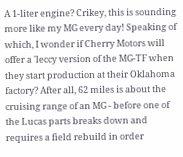A 1-liter engine? Crikey, this is sounding more like my MG every day! Speaking of which, I wonder if Cherry Motors will offer a 'leccy version of the MG-TF when they start production at their Oklahoma factory? After all, 62 miles is about the cruising range of an MG - before one of the Lucas parts breaks down and requires a field rebuild in order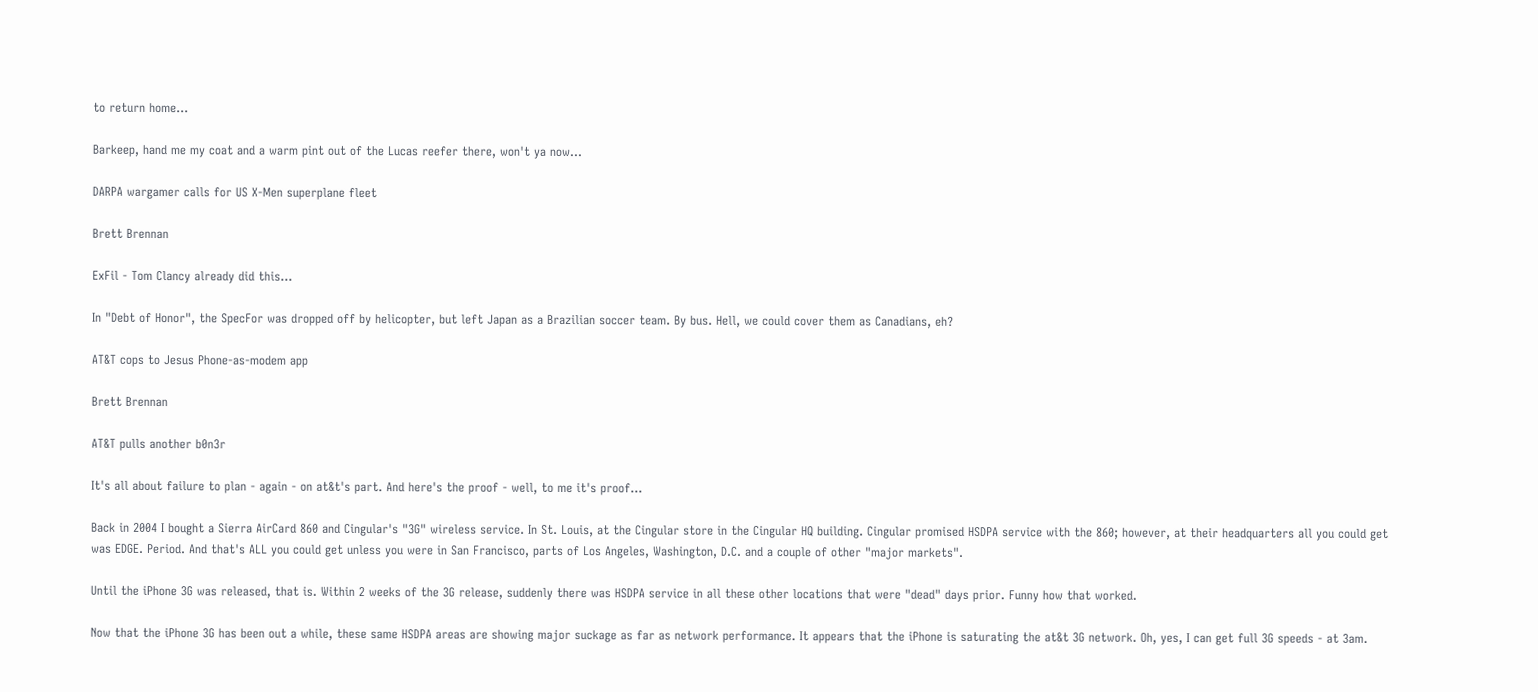to return home...

Barkeep, hand me my coat and a warm pint out of the Lucas reefer there, won't ya now...

DARPA wargamer calls for US X-Men superplane fleet

Brett Brennan

ExFil - Tom Clancy already did this...

In "Debt of Honor", the SpecFor was dropped off by helicopter, but left Japan as a Brazilian soccer team. By bus. Hell, we could cover them as Canadians, eh?

AT&T cops to Jesus Phone-as-modem app

Brett Brennan

AT&T pulls another b0n3r

It's all about failure to plan - again - on at&t's part. And here's the proof - well, to me it's proof...

Back in 2004 I bought a Sierra AirCard 860 and Cingular's "3G" wireless service. In St. Louis, at the Cingular store in the Cingular HQ building. Cingular promised HSDPA service with the 860; however, at their headquarters all you could get was EDGE. Period. And that's ALL you could get unless you were in San Francisco, parts of Los Angeles, Washington, D.C. and a couple of other "major markets".

Until the iPhone 3G was released, that is. Within 2 weeks of the 3G release, suddenly there was HSDPA service in all these other locations that were "dead" days prior. Funny how that worked.

Now that the iPhone 3G has been out a while, these same HSDPA areas are showing major suckage as far as network performance. It appears that the iPhone is saturating the at&t 3G network. Oh, yes, I can get full 3G speeds - at 3am.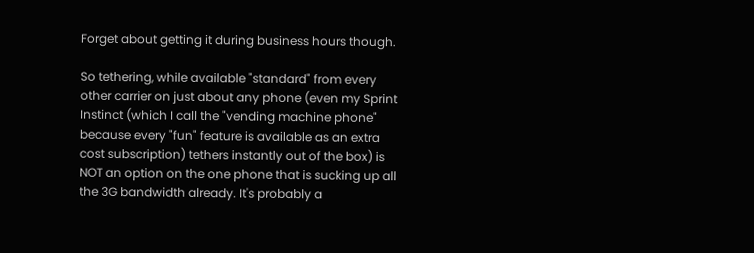Forget about getting it during business hours though.

So tethering, while available "standard" from every other carrier on just about any phone (even my Sprint Instinct (which I call the "vending machine phone" because every "fun" feature is available as an extra cost subscription) tethers instantly out of the box) is NOT an option on the one phone that is sucking up all the 3G bandwidth already. It's probably a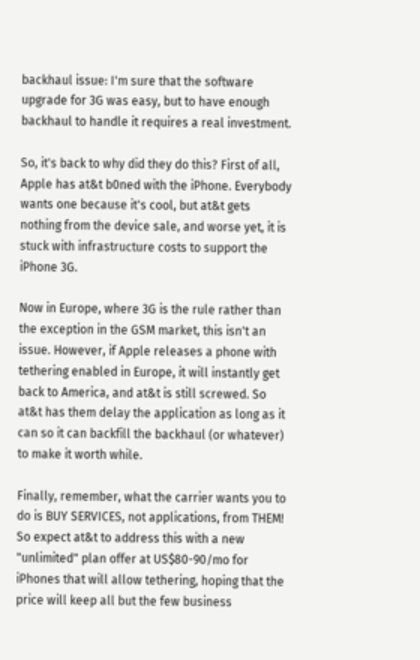backhaul issue: I'm sure that the software upgrade for 3G was easy, but to have enough backhaul to handle it requires a real investment.

So, it's back to why did they do this? First of all, Apple has at&t b0ned with the iPhone. Everybody wants one because it's cool, but at&t gets nothing from the device sale, and worse yet, it is stuck with infrastructure costs to support the iPhone 3G.

Now in Europe, where 3G is the rule rather than the exception in the GSM market, this isn't an issue. However, if Apple releases a phone with tethering enabled in Europe, it will instantly get back to America, and at&t is still screwed. So at&t has them delay the application as long as it can so it can backfill the backhaul (or whatever) to make it worth while.

Finally, remember, what the carrier wants you to do is BUY SERVICES, not applications, from THEM! So expect at&t to address this with a new "unlimited" plan offer at US$80-90/mo for iPhones that will allow tethering, hoping that the price will keep all but the few business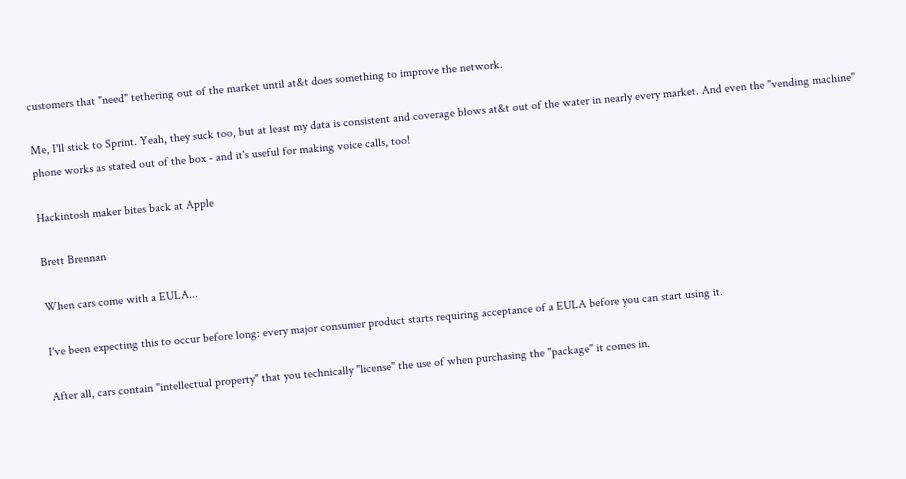customers that "need" tethering out of the market until at&t does something to improve the network.

Me, I'll stick to Sprint. Yeah, they suck too, but at least my data is consistent and coverage blows at&t out of the water in nearly every market. And even the "vending machine" phone works as stated out of the box - and it's useful for making voice calls, too!

Hackintosh maker bites back at Apple

Brett Brennan

When cars come with a EULA...

I've been expecting this to occur before long: every major consumer product starts requiring acceptance of a EULA before you can start using it.

After all, cars contain "intellectual property" that you technically "license" the use of when purchasing the "package" it comes in.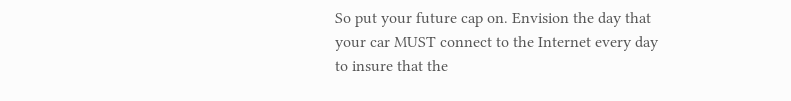So put your future cap on. Envision the day that your car MUST connect to the Internet every day to insure that the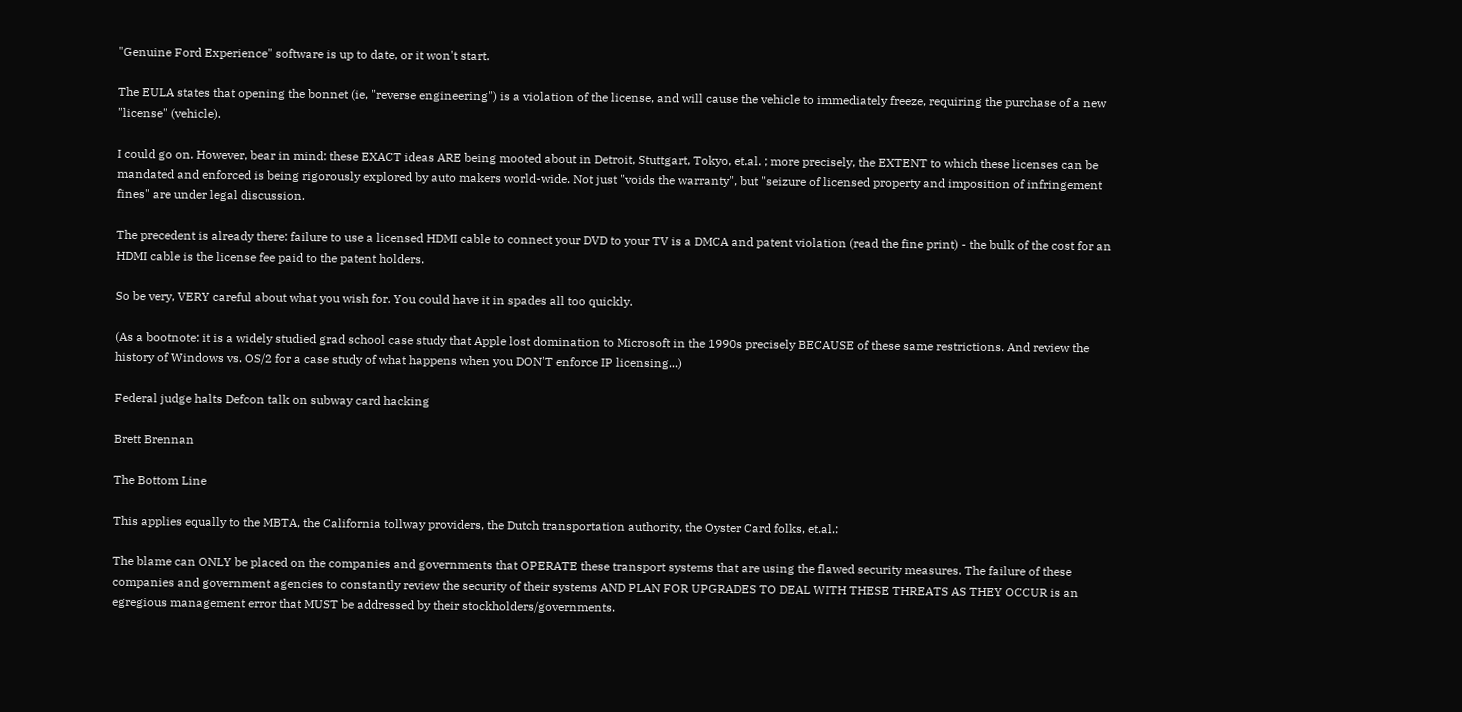"Genuine Ford Experience" software is up to date, or it won't start.

The EULA states that opening the bonnet (ie, "reverse engineering") is a violation of the license, and will cause the vehicle to immediately freeze, requiring the purchase of a new "license" (vehicle).

I could go on. However, bear in mind: these EXACT ideas ARE being mooted about in Detroit, Stuttgart, Tokyo, et.al. ; more precisely, the EXTENT to which these licenses can be mandated and enforced is being rigorously explored by auto makers world-wide. Not just "voids the warranty", but "seizure of licensed property and imposition of infringement fines" are under legal discussion.

The precedent is already there: failure to use a licensed HDMI cable to connect your DVD to your TV is a DMCA and patent violation (read the fine print) - the bulk of the cost for an HDMI cable is the license fee paid to the patent holders.

So be very, VERY careful about what you wish for. You could have it in spades all too quickly.

(As a bootnote: it is a widely studied grad school case study that Apple lost domination to Microsoft in the 1990s precisely BECAUSE of these same restrictions. And review the history of Windows vs. OS/2 for a case study of what happens when you DON'T enforce IP licensing...)

Federal judge halts Defcon talk on subway card hacking

Brett Brennan

The Bottom Line

This applies equally to the MBTA, the California tollway providers, the Dutch transportation authority, the Oyster Card folks, et.al.:

The blame can ONLY be placed on the companies and governments that OPERATE these transport systems that are using the flawed security measures. The failure of these companies and government agencies to constantly review the security of their systems AND PLAN FOR UPGRADES TO DEAL WITH THESE THREATS AS THEY OCCUR is an egregious management error that MUST be addressed by their stockholders/governments.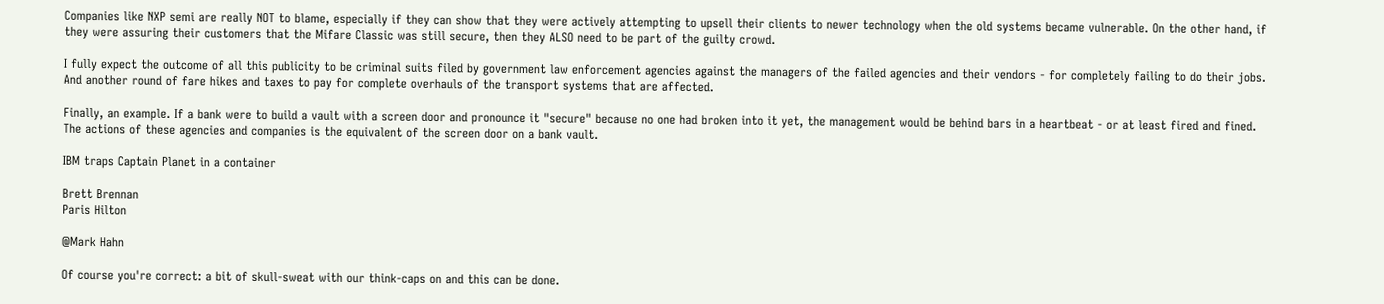Companies like NXP semi are really NOT to blame, especially if they can show that they were actively attempting to upsell their clients to newer technology when the old systems became vulnerable. On the other hand, if they were assuring their customers that the Mifare Classic was still secure, then they ALSO need to be part of the guilty crowd.

I fully expect the outcome of all this publicity to be criminal suits filed by government law enforcement agencies against the managers of the failed agencies and their vendors - for completely failing to do their jobs. And another round of fare hikes and taxes to pay for complete overhauls of the transport systems that are affected.

Finally, an example. If a bank were to build a vault with a screen door and pronounce it "secure" because no one had broken into it yet, the management would be behind bars in a heartbeat - or at least fired and fined. The actions of these agencies and companies is the equivalent of the screen door on a bank vault.

IBM traps Captain Planet in a container

Brett Brennan
Paris Hilton

@Mark Hahn

Of course you're correct: a bit of skull-sweat with our think-caps on and this can be done.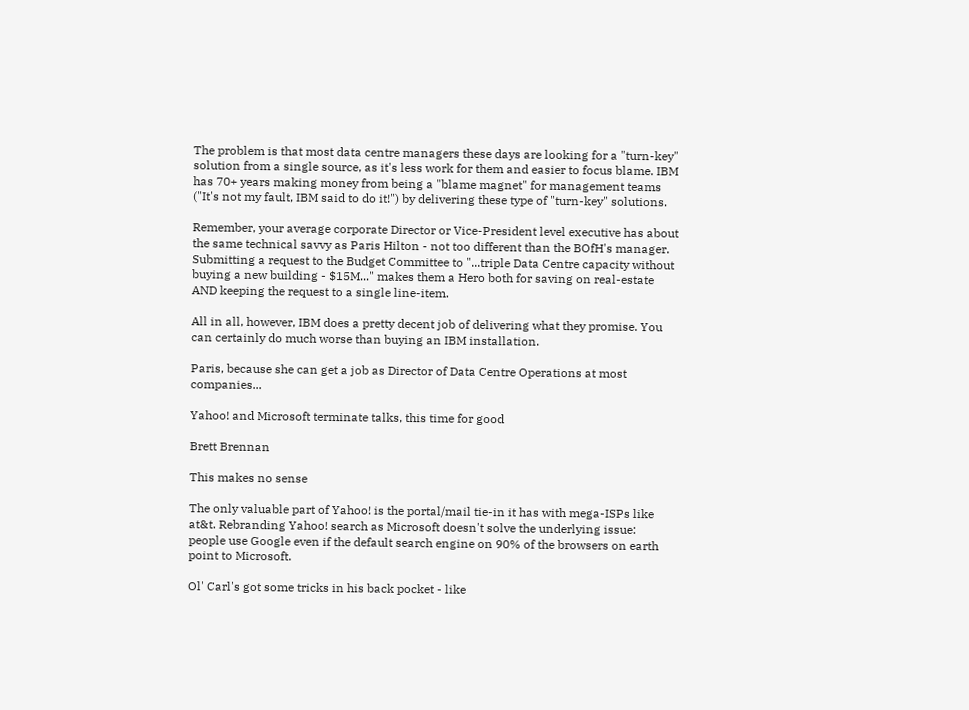The problem is that most data centre managers these days are looking for a "turn-key" solution from a single source, as it's less work for them and easier to focus blame. IBM has 70+ years making money from being a "blame magnet" for management teams ("It's not my fault, IBM said to do it!") by delivering these type of "turn-key" solutions.

Remember, your average corporate Director or Vice-President level executive has about the same technical savvy as Paris Hilton - not too different than the BOfH's manager. Submitting a request to the Budget Committee to "...triple Data Centre capacity without buying a new building - $15M..." makes them a Hero both for saving on real-estate AND keeping the request to a single line-item.

All in all, however, IBM does a pretty decent job of delivering what they promise. You can certainly do much worse than buying an IBM installation.

Paris, because she can get a job as Director of Data Centre Operations at most companies...

Yahoo! and Microsoft terminate talks, this time for good

Brett Brennan

This makes no sense

The only valuable part of Yahoo! is the portal/mail tie-in it has with mega-ISPs like at&t. Rebranding Yahoo! search as Microsoft doesn't solve the underlying issue: people use Google even if the default search engine on 90% of the browsers on earth point to Microsoft.

Ol' Carl's got some tricks in his back pocket - like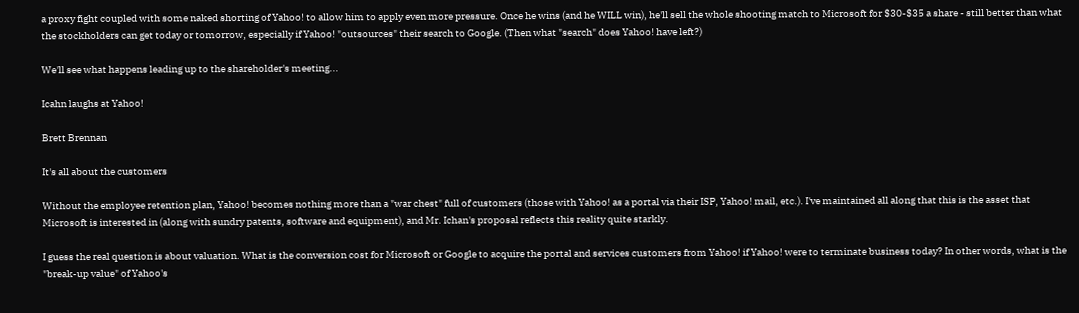a proxy fight coupled with some naked shorting of Yahoo! to allow him to apply even more pressure. Once he wins (and he WILL win), he'll sell the whole shooting match to Microsoft for $30-$35 a share - still better than what the stockholders can get today or tomorrow, especially if Yahoo! "outsources" their search to Google. (Then what "search" does Yahoo! have left?)

We'll see what happens leading up to the shareholder's meeting...

Icahn laughs at Yahoo!

Brett Brennan

It's all about the customers

Without the employee retention plan, Yahoo! becomes nothing more than a "war chest" full of customers (those with Yahoo! as a portal via their ISP, Yahoo! mail, etc.). I've maintained all along that this is the asset that Microsoft is interested in (along with sundry patents, software and equipment), and Mr. Ichan's proposal reflects this reality quite starkly.

I guess the real question is about valuation. What is the conversion cost for Microsoft or Google to acquire the portal and services customers from Yahoo! if Yahoo! were to terminate business today? In other words, what is the "break-up value" of Yahoo's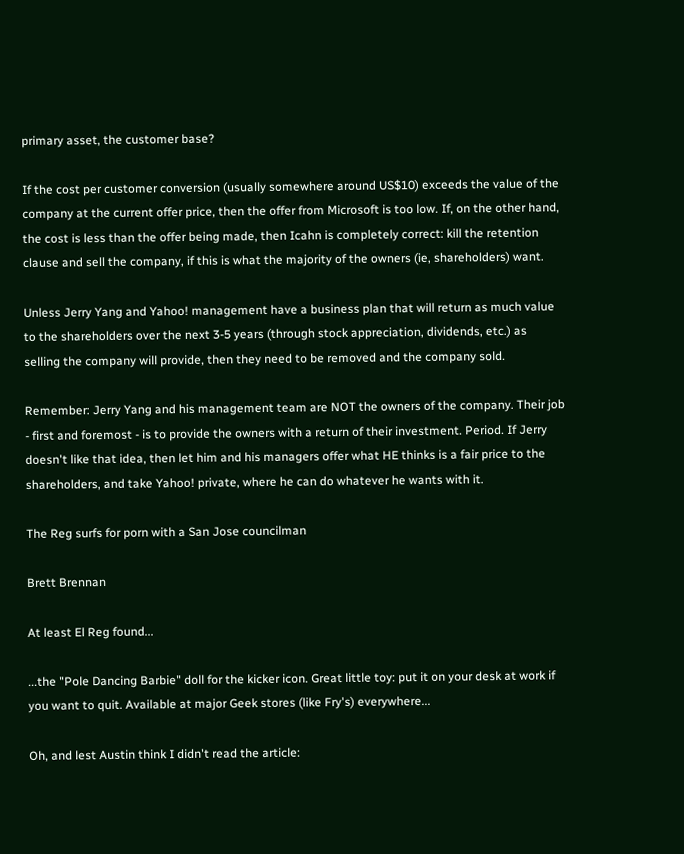primary asset, the customer base?

If the cost per customer conversion (usually somewhere around US$10) exceeds the value of the company at the current offer price, then the offer from Microsoft is too low. If, on the other hand, the cost is less than the offer being made, then Icahn is completely correct: kill the retention clause and sell the company, if this is what the majority of the owners (ie, shareholders) want.

Unless Jerry Yang and Yahoo! management have a business plan that will return as much value to the shareholders over the next 3-5 years (through stock appreciation, dividends, etc.) as selling the company will provide, then they need to be removed and the company sold.

Remember: Jerry Yang and his management team are NOT the owners of the company. Their job - first and foremost - is to provide the owners with a return of their investment. Period. If Jerry doesn't like that idea, then let him and his managers offer what HE thinks is a fair price to the shareholders, and take Yahoo! private, where he can do whatever he wants with it.

The Reg surfs for porn with a San Jose councilman

Brett Brennan

At least El Reg found...

...the "Pole Dancing Barbie" doll for the kicker icon. Great little toy: put it on your desk at work if you want to quit. Available at major Geek stores (like Fry's) everywhere...

Oh, and lest Austin think I didn't read the article: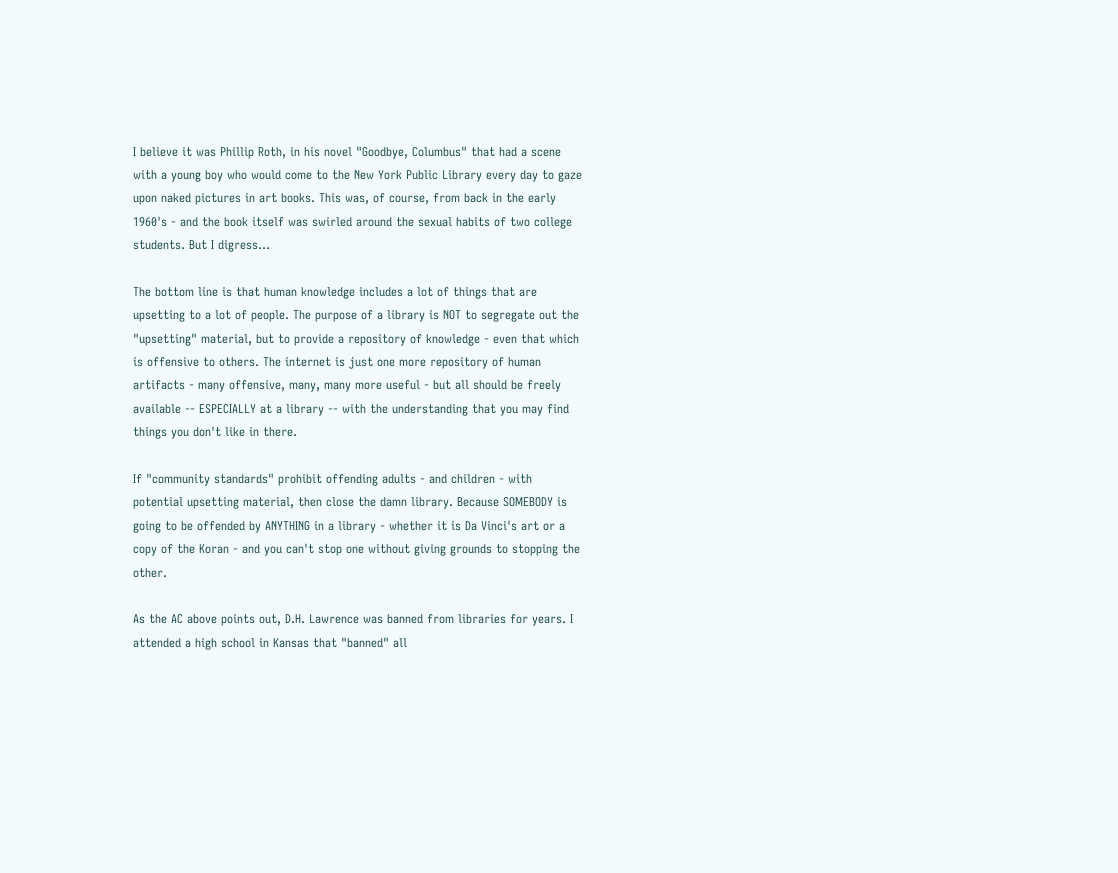I believe it was Phillip Roth, in his novel "Goodbye, Columbus" that had a scene with a young boy who would come to the New York Public Library every day to gaze upon naked pictures in art books. This was, of course, from back in the early 1960's - and the book itself was swirled around the sexual habits of two college students. But I digress...

The bottom line is that human knowledge includes a lot of things that are upsetting to a lot of people. The purpose of a library is NOT to segregate out the "upsetting" material, but to provide a repository of knowledge - even that which is offensive to others. The internet is just one more repository of human artifacts - many offensive, many, many more useful - but all should be freely available -- ESPECIALLY at a library -- with the understanding that you may find things you don't like in there.

If "community standards" prohibit offending adults - and children - with potential upsetting material, then close the damn library. Because SOMEBODY is going to be offended by ANYTHING in a library - whether it is Da Vinci's art or a copy of the Koran - and you can't stop one without giving grounds to stopping the other.

As the AC above points out, D.H. Lawrence was banned from libraries for years. I attended a high school in Kansas that "banned" all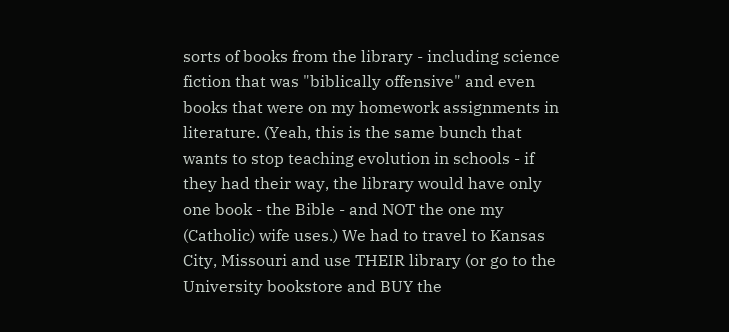sorts of books from the library - including science fiction that was "biblically offensive" and even books that were on my homework assignments in literature. (Yeah, this is the same bunch that wants to stop teaching evolution in schools - if they had their way, the library would have only one book - the Bible - and NOT the one my (Catholic) wife uses.) We had to travel to Kansas City, Missouri and use THEIR library (or go to the University bookstore and BUY the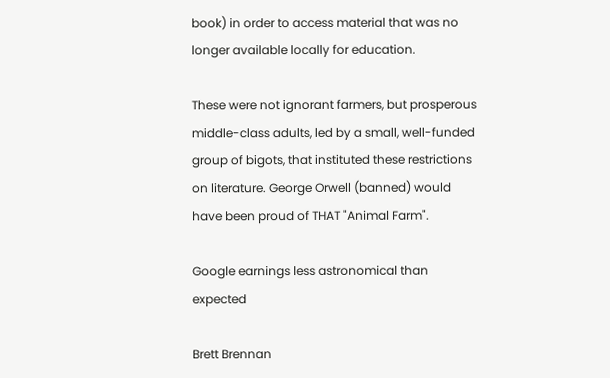book) in order to access material that was no longer available locally for education.

These were not ignorant farmers, but prosperous middle-class adults, led by a small, well-funded group of bigots, that instituted these restrictions on literature. George Orwell (banned) would have been proud of THAT "Animal Farm".

Google earnings less astronomical than expected

Brett Brennan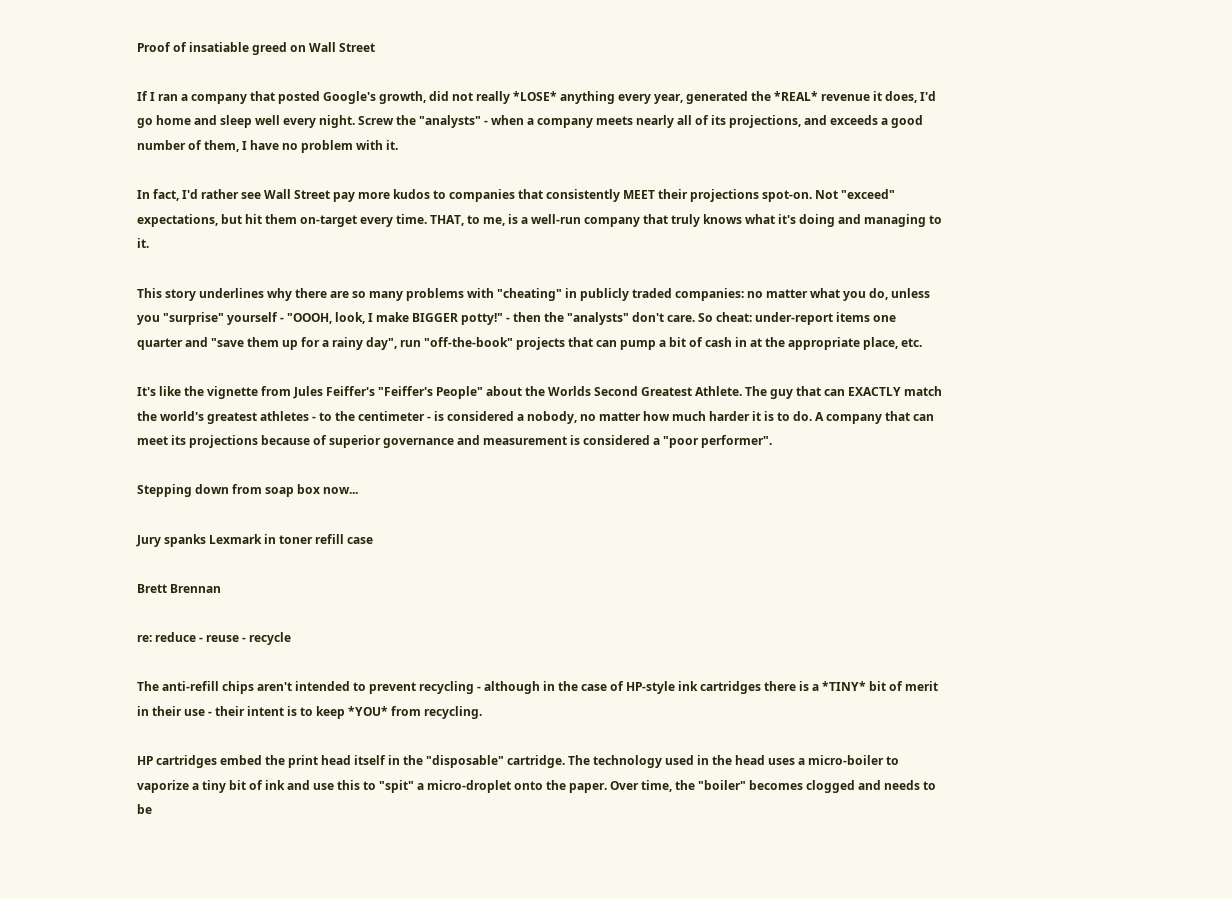Proof of insatiable greed on Wall Street

If I ran a company that posted Google's growth, did not really *LOSE* anything every year, generated the *REAL* revenue it does, I'd go home and sleep well every night. Screw the "analysts" - when a company meets nearly all of its projections, and exceeds a good number of them, I have no problem with it.

In fact, I'd rather see Wall Street pay more kudos to companies that consistently MEET their projections spot-on. Not "exceed" expectations, but hit them on-target every time. THAT, to me, is a well-run company that truly knows what it's doing and managing to it.

This story underlines why there are so many problems with "cheating" in publicly traded companies: no matter what you do, unless you "surprise" yourself - "OOOH, look, I make BIGGER potty!" - then the "analysts" don't care. So cheat: under-report items one quarter and "save them up for a rainy day", run "off-the-book" projects that can pump a bit of cash in at the appropriate place, etc.

It's like the vignette from Jules Feiffer's "Feiffer's People" about the Worlds Second Greatest Athlete. The guy that can EXACTLY match the world's greatest athletes - to the centimeter - is considered a nobody, no matter how much harder it is to do. A company that can meet its projections because of superior governance and measurement is considered a "poor performer".

Stepping down from soap box now...

Jury spanks Lexmark in toner refill case

Brett Brennan

re: reduce - reuse - recycle

The anti-refill chips aren't intended to prevent recycling - although in the case of HP-style ink cartridges there is a *TINY* bit of merit in their use - their intent is to keep *YOU* from recycling.

HP cartridges embed the print head itself in the "disposable" cartridge. The technology used in the head uses a micro-boiler to vaporize a tiny bit of ink and use this to "spit" a micro-droplet onto the paper. Over time, the "boiler" becomes clogged and needs to be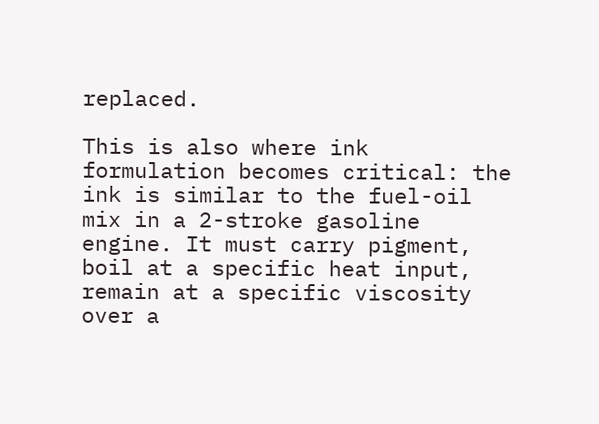replaced.

This is also where ink formulation becomes critical: the ink is similar to the fuel-oil mix in a 2-stroke gasoline engine. It must carry pigment, boil at a specific heat input, remain at a specific viscosity over a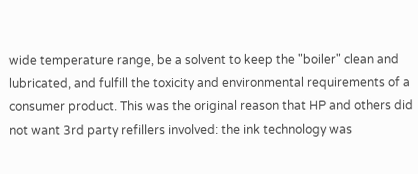wide temperature range, be a solvent to keep the "boiler" clean and lubricated, and fulfill the toxicity and environmental requirements of a consumer product. This was the original reason that HP and others did not want 3rd party refillers involved: the ink technology was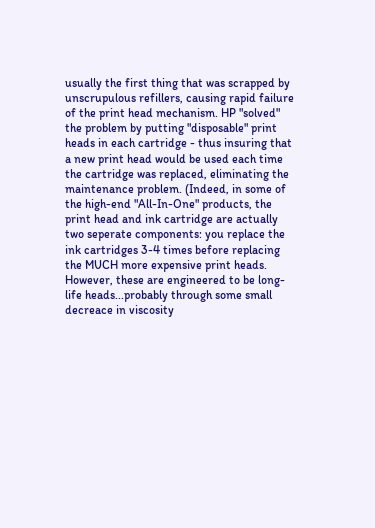usually the first thing that was scrapped by unscrupulous refillers, causing rapid failure of the print head mechanism. HP "solved" the problem by putting "disposable" print heads in each cartridge - thus insuring that a new print head would be used each time the cartridge was replaced, eliminating the maintenance problem. (Indeed, in some of the high-end "All-In-One" products, the print head and ink cartridge are actually two seperate components: you replace the ink cartridges 3-4 times before replacing the MUCH more expensive print heads. However, these are engineered to be long-life heads...probably through some small decreace in viscosity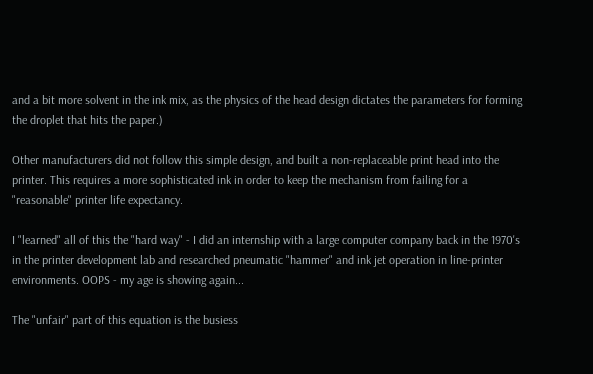and a bit more solvent in the ink mix, as the physics of the head design dictates the parameters for forming the droplet that hits the paper.)

Other manufacturers did not follow this simple design, and built a non-replaceable print head into the printer. This requires a more sophisticated ink in order to keep the mechanism from failing for a "reasonable" printer life expectancy.

I "learned" all of this the "hard way" - I did an internship with a large computer company back in the 1970's in the printer development lab and researched pneumatic "hammer" and ink jet operation in line-printer environments. OOPS - my age is showing again...

The "unfair" part of this equation is the busiess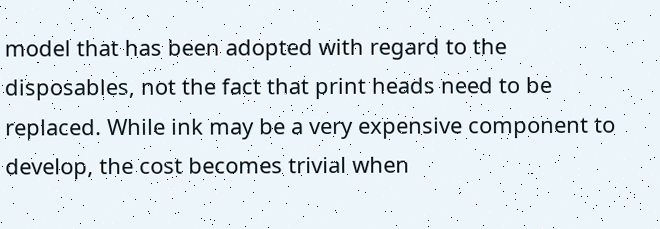model that has been adopted with regard to the disposables, not the fact that print heads need to be replaced. While ink may be a very expensive component to develop, the cost becomes trivial when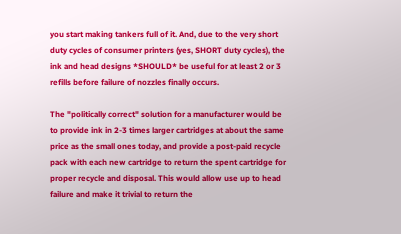you start making tankers full of it. And, due to the very short duty cycles of consumer printers (yes, SHORT duty cycles), the ink and head designs *SHOULD* be useful for at least 2 or 3 refills before failure of nozzles finally occurs.

The "politically correct" solution for a manufacturer would be to provide ink in 2-3 times larger cartridges at about the same price as the small ones today, and provide a post-paid recycle pack with each new cartridge to return the spent cartridge for proper recycle and disposal. This would allow use up to head failure and make it trivial to return the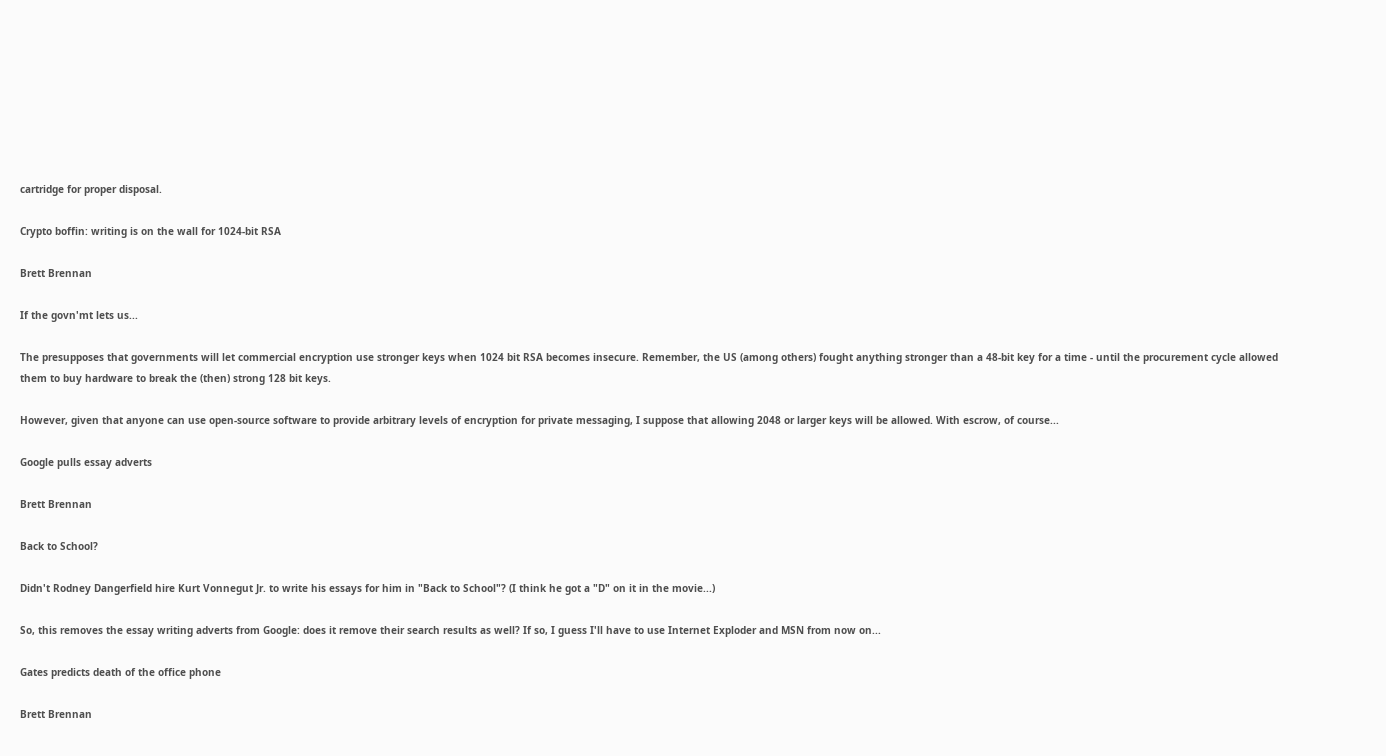cartridge for proper disposal.

Crypto boffin: writing is on the wall for 1024-bit RSA

Brett Brennan

If the govn'mt lets us...

The presupposes that governments will let commercial encryption use stronger keys when 1024 bit RSA becomes insecure. Remember, the US (among others) fought anything stronger than a 48-bit key for a time - until the procurement cycle allowed them to buy hardware to break the (then) strong 128 bit keys.

However, given that anyone can use open-source software to provide arbitrary levels of encryption for private messaging, I suppose that allowing 2048 or larger keys will be allowed. With escrow, of course...

Google pulls essay adverts

Brett Brennan

Back to School?

Didn't Rodney Dangerfield hire Kurt Vonnegut Jr. to write his essays for him in "Back to School"? (I think he got a "D" on it in the movie...)

So, this removes the essay writing adverts from Google: does it remove their search results as well? If so, I guess I'll have to use Internet Exploder and MSN from now on...

Gates predicts death of the office phone

Brett Brennan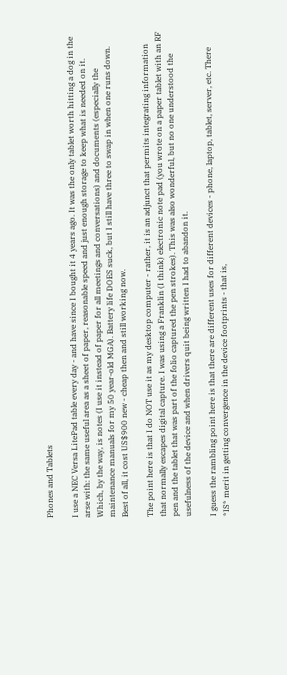Phones and Tablets

I use a NEC Versa LitePad table every day - and have since I bought it 4 years ago. It was the only tablet worth hitting a dog in the arse with: the same useful area as a sheet of paper, reasonable speed and just enough storage to keep what is needed on it. Which, by the way, is notes (I use it instead of paper for all meetings and conversations) and documents (especially the maintenance manuals for my 50 year-old MGA). Battery life DOES suck, but I still have three to swap in when one runs down. Best of all, it cost US$900 new - cheap then and still working now.

The point here is that I do NOT use it as my desktop computer - rather, it is an adjunct that permits integrating information that normally escapes digital capture. I was using a Franklin (I think) electronic note pad (you wrote on a paper tablet with an RF pen and the tablet that was part of the folio captured the pen strokes). This was also wonderful, but no one understood the usefulness of the device and when drivers quit being written I had to abandon it.

I guess the rambling point here is that there are different uses for different devices - phone, laptop, tablet, server, etc. There *IS* merit in getting convergence in the device footprints - that is,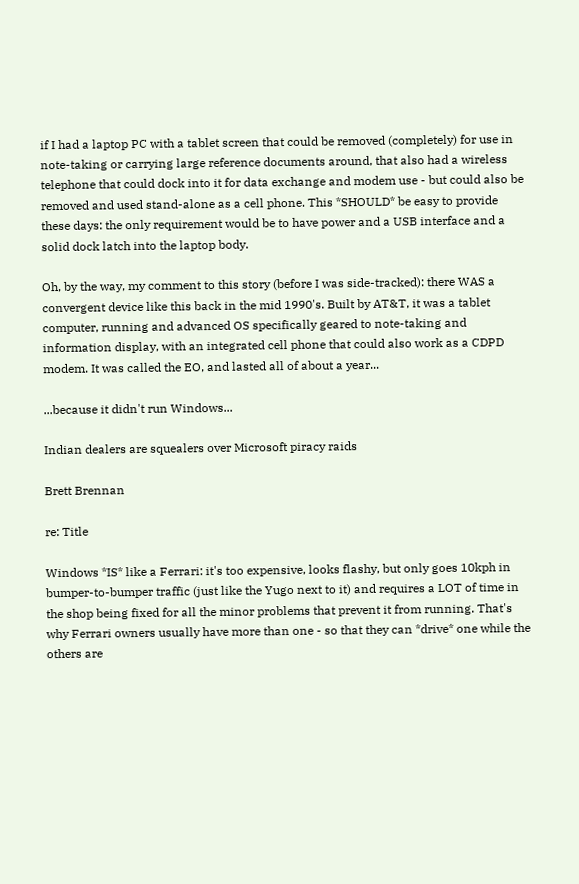if I had a laptop PC with a tablet screen that could be removed (completely) for use in note-taking or carrying large reference documents around, that also had a wireless telephone that could dock into it for data exchange and modem use - but could also be removed and used stand-alone as a cell phone. This *SHOULD* be easy to provide these days: the only requirement would be to have power and a USB interface and a solid dock latch into the laptop body.

Oh, by the way, my comment to this story (before I was side-tracked): there WAS a convergent device like this back in the mid 1990's. Built by AT&T, it was a tablet computer, running and advanced OS specifically geared to note-taking and information display, with an integrated cell phone that could also work as a CDPD modem. It was called the EO, and lasted all of about a year...

...because it didn't run Windows...

Indian dealers are squealers over Microsoft piracy raids

Brett Brennan

re: Title

Windows *IS* like a Ferrari: it's too expensive, looks flashy, but only goes 10kph in bumper-to-bumper traffic (just like the Yugo next to it) and requires a LOT of time in the shop being fixed for all the minor problems that prevent it from running. That's why Ferrari owners usually have more than one - so that they can *drive* one while the others are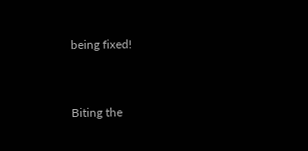being fixed!


Biting the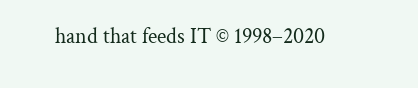hand that feeds IT © 1998–2020